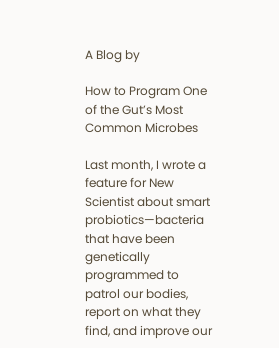A Blog by

How to Program One of the Gut’s Most Common Microbes

Last month, I wrote a feature for New Scientist about smart probiotics—bacteria that have been genetically programmed to patrol our bodies, report on what they find, and improve our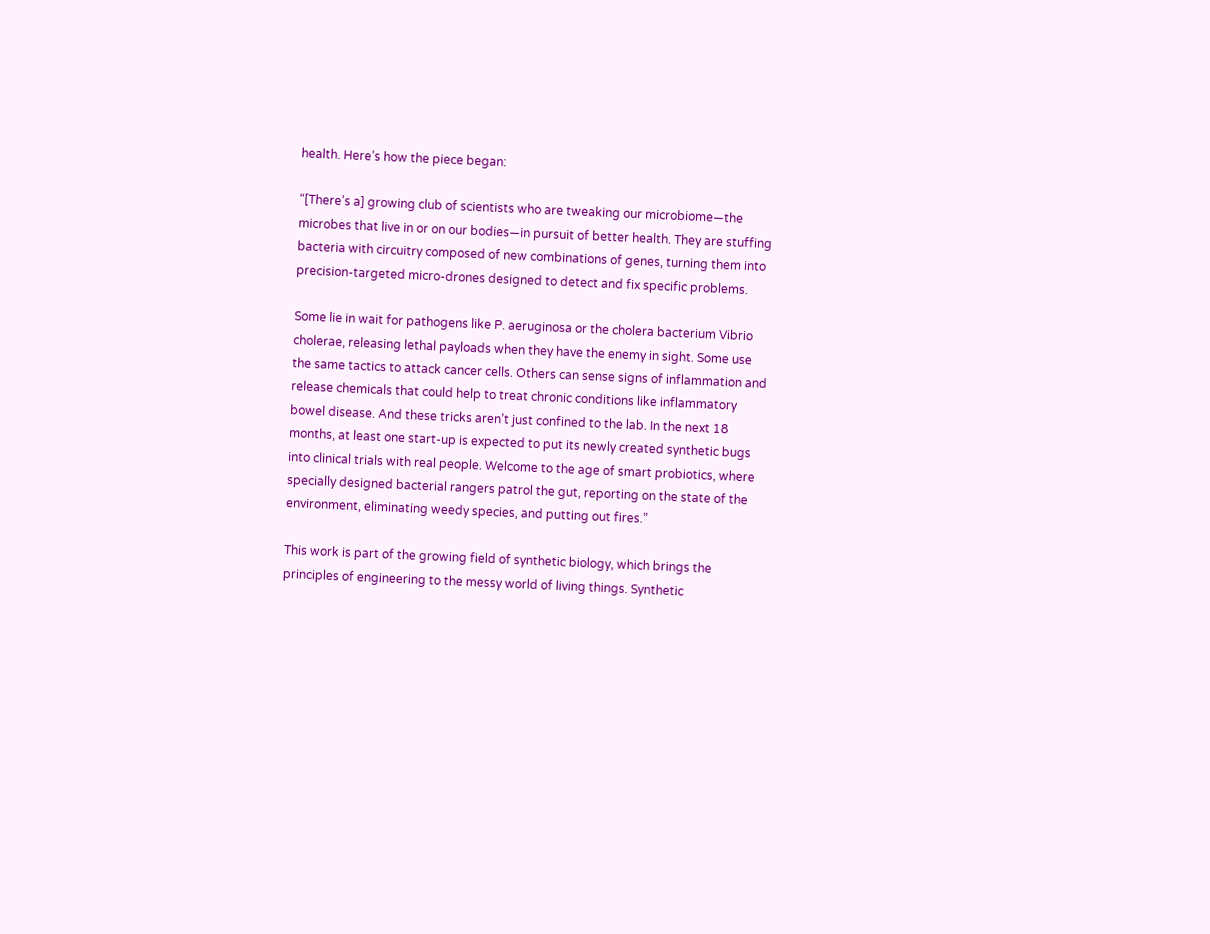health. Here’s how the piece began:

“[There’s a] growing club of scientists who are tweaking our microbiome—the microbes that live in or on our bodies—in pursuit of better health. They are stuffing bacteria with circuitry composed of new combinations of genes, turning them into precision-targeted micro-drones designed to detect and fix specific problems.

Some lie in wait for pathogens like P. aeruginosa or the cholera bacterium Vibrio cholerae, releasing lethal payloads when they have the enemy in sight. Some use the same tactics to attack cancer cells. Others can sense signs of inflammation and release chemicals that could help to treat chronic conditions like inflammatory bowel disease. And these tricks aren’t just confined to the lab. In the next 18 months, at least one start-up is expected to put its newly created synthetic bugs into clinical trials with real people. Welcome to the age of smart probiotics, where specially designed bacterial rangers patrol the gut, reporting on the state of the environment, eliminating weedy species, and putting out fires.”

This work is part of the growing field of synthetic biology, which brings the principles of engineering to the messy world of living things. Synthetic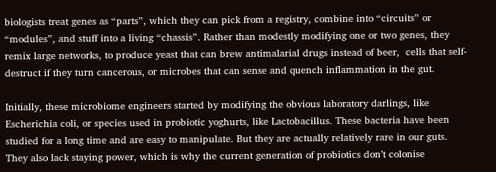biologists treat genes as “parts”, which they can pick from a registry, combine into “circuits” or “modules”, and stuff into a living “chassis”. Rather than modestly modifying one or two genes, they remix large networks, to produce yeast that can brew antimalarial drugs instead of beer,  cells that self-destruct if they turn cancerous, or microbes that can sense and quench inflammation in the gut.

Initially, these microbiome engineers started by modifying the obvious laboratory darlings, like Escherichia coli, or species used in probiotic yoghurts, like Lactobacillus. These bacteria have been studied for a long time and are easy to manipulate. But they are actually relatively rare in our guts. They also lack staying power, which is why the current generation of probiotics don’t colonise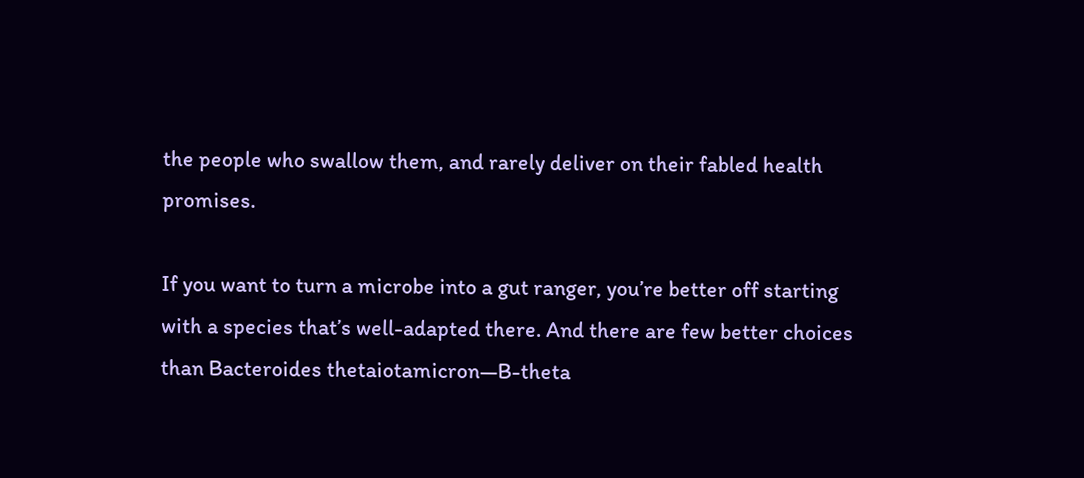the people who swallow them, and rarely deliver on their fabled health promises.

If you want to turn a microbe into a gut ranger, you’re better off starting with a species that’s well-adapted there. And there are few better choices than Bacteroides thetaiotamicron—B-theta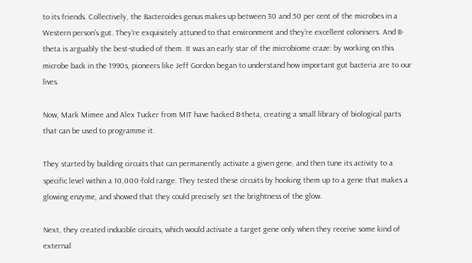to its friends. Collectively, the Bacteroides genus makes up between 30 and 50 per cent of the microbes in a Western person’s gut. They’re exquisitely attuned to that environment and they’re excellent colonisers. And B-theta is arguably the best-studied of them. It was an early star of the microbiome craze: by working on this microbe back in the 1990s, pioneers like Jeff Gordon began to understand how important gut bacteria are to our lives.

Now, Mark Mimee and Alex Tucker from MIT have hacked B-theta, creating a small library of biological parts that can be used to programme it.

They started by building circuits that can permanently activate a given gene, and then tune its activity to a specific level within a 10,000-fold range. They tested these circuits by hooking them up to a gene that makes a glowing enzyme, and showed that they could precisely set the brightness of the glow.

Next, they created inducible circuits, which would activate a target gene only when they receive some kind of external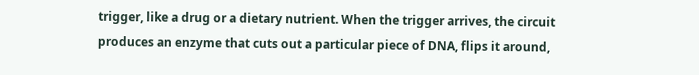trigger, like a drug or a dietary nutrient. When the trigger arrives, the circuit produces an enzyme that cuts out a particular piece of DNA, flips it around,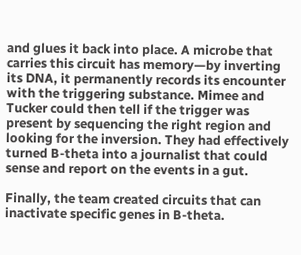and glues it back into place. A microbe that carries this circuit has memory—by inverting its DNA, it permanently records its encounter with the triggering substance. Mimee and Tucker could then tell if the trigger was present by sequencing the right region and looking for the inversion. They had effectively turned B-theta into a journalist that could sense and report on the events in a gut.

Finally, the team created circuits that can inactivate specific genes in B-theta.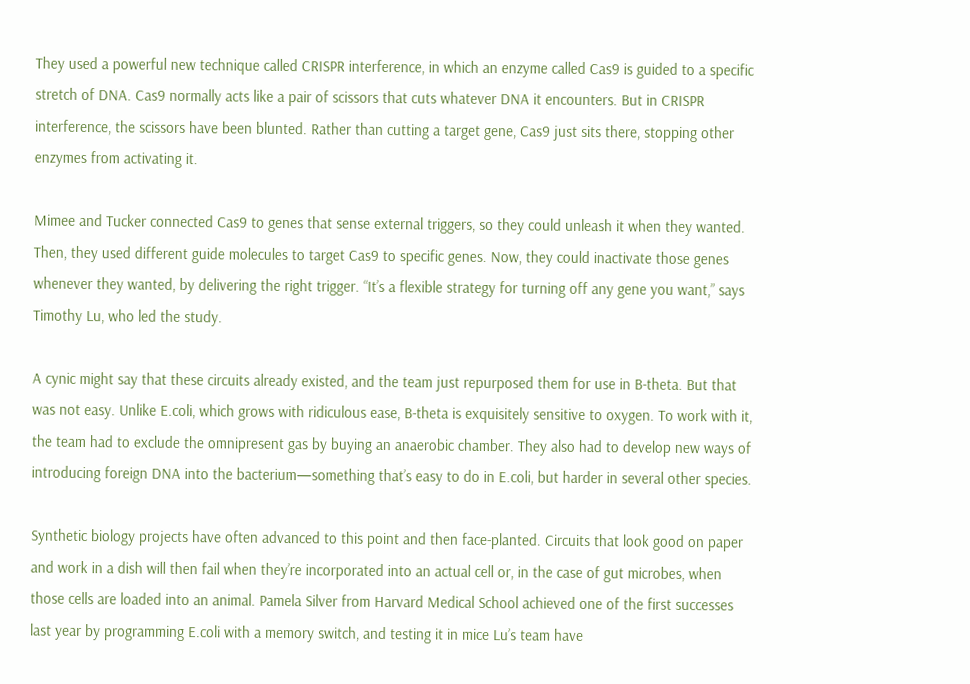They used a powerful new technique called CRISPR interference, in which an enzyme called Cas9 is guided to a specific stretch of DNA. Cas9 normally acts like a pair of scissors that cuts whatever DNA it encounters. But in CRISPR interference, the scissors have been blunted. Rather than cutting a target gene, Cas9 just sits there, stopping other enzymes from activating it.

Mimee and Tucker connected Cas9 to genes that sense external triggers, so they could unleash it when they wanted. Then, they used different guide molecules to target Cas9 to specific genes. Now, they could inactivate those genes whenever they wanted, by delivering the right trigger. “It’s a flexible strategy for turning off any gene you want,” says Timothy Lu, who led the study.

A cynic might say that these circuits already existed, and the team just repurposed them for use in B-theta. But that was not easy. Unlike E.coli, which grows with ridiculous ease, B-theta is exquisitely sensitive to oxygen. To work with it, the team had to exclude the omnipresent gas by buying an anaerobic chamber. They also had to develop new ways of introducing foreign DNA into the bacterium—something that’s easy to do in E.coli, but harder in several other species.

Synthetic biology projects have often advanced to this point and then face-planted. Circuits that look good on paper and work in a dish will then fail when they’re incorporated into an actual cell or, in the case of gut microbes, when those cells are loaded into an animal. Pamela Silver from Harvard Medical School achieved one of the first successes last year by programming E.coli with a memory switch, and testing it in mice Lu’s team have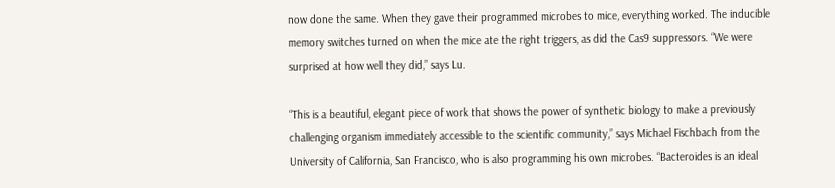now done the same. When they gave their programmed microbes to mice, everything worked. The inducible memory switches turned on when the mice ate the right triggers, as did the Cas9 suppressors. “We were surprised at how well they did,” says Lu.

“This is a beautiful, elegant piece of work that shows the power of synthetic biology to make a previously challenging organism immediately accessible to the scientific community,” says Michael Fischbach from the University of California, San Francisco, who is also programming his own microbes. “Bacteroides is an ideal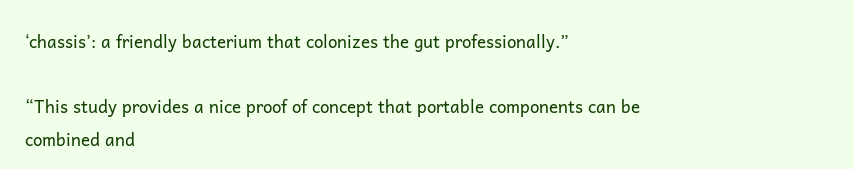‘chassis’: a friendly bacterium that colonizes the gut professionally.”

“This study provides a nice proof of concept that portable components can be combined and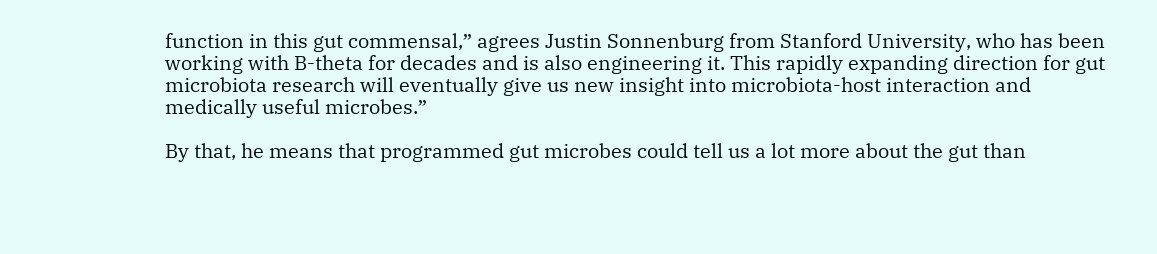function in this gut commensal,” agrees Justin Sonnenburg from Stanford University, who has been working with B-theta for decades and is also engineering it. This rapidly expanding direction for gut microbiota research will eventually give us new insight into microbiota-host interaction and medically useful microbes.”

By that, he means that programmed gut microbes could tell us a lot more about the gut than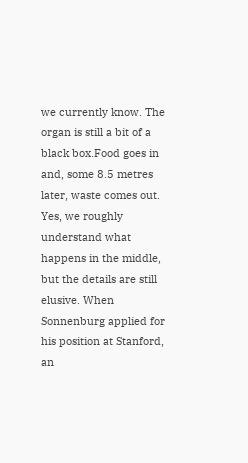we currently know. The organ is still a bit of a black box.Food goes in and, some 8.5 metres later, waste comes out. Yes, we roughly understand what happens in the middle, but the details are still elusive. When Sonnenburg applied for his position at Stanford, an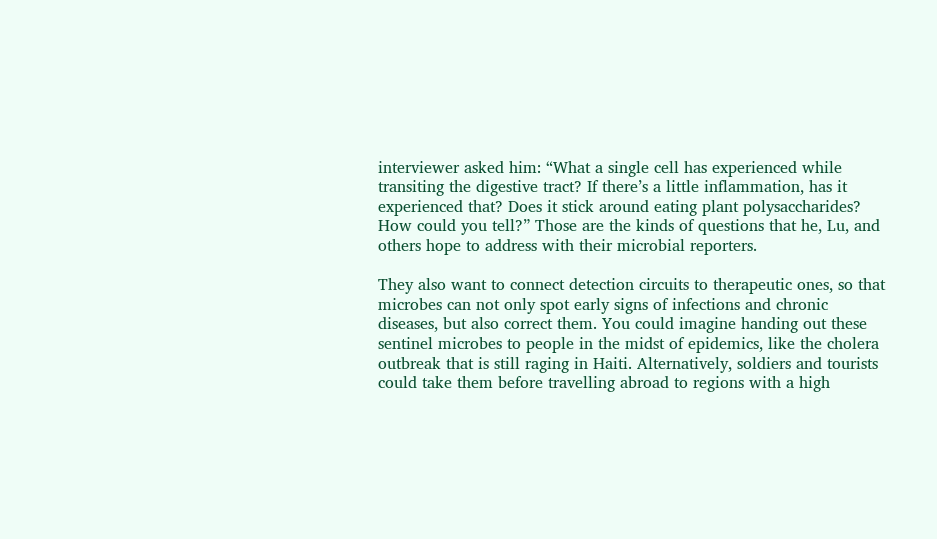interviewer asked him: “What a single cell has experienced while transiting the digestive tract? If there’s a little inflammation, has it experienced that? Does it stick around eating plant polysaccharides? How could you tell?” Those are the kinds of questions that he, Lu, and others hope to address with their microbial reporters.

They also want to connect detection circuits to therapeutic ones, so that microbes can not only spot early signs of infections and chronic diseases, but also correct them. You could imagine handing out these sentinel microbes to people in the midst of epidemics, like the cholera outbreak that is still raging in Haiti. Alternatively, soldiers and tourists could take them before travelling abroad to regions with a high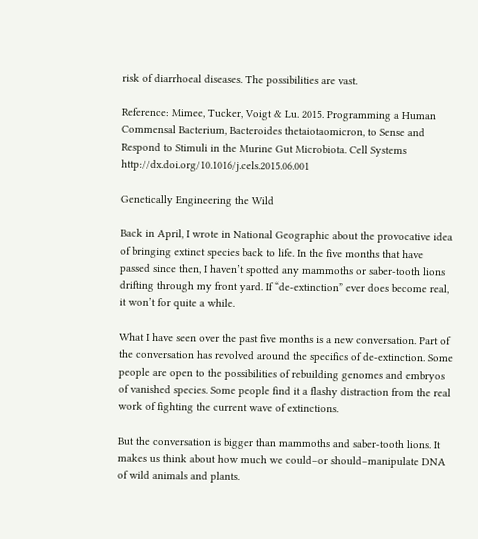risk of diarrhoeal diseases. The possibilities are vast.

Reference: Mimee, Tucker, Voigt & Lu. 2015. Programming a Human Commensal Bacterium, Bacteroides thetaiotaomicron, to Sense and Respond to Stimuli in the Murine Gut Microbiota. Cell Systems http://dx.doi.org/10.1016/j.cels.2015.06.001

Genetically Engineering the Wild

Back in April, I wrote in National Geographic about the provocative idea of bringing extinct species back to life. In the five months that have passed since then, I haven’t spotted any mammoths or saber-tooth lions drifting through my front yard. If “de-extinction” ever does become real, it won’t for quite a while.

What I have seen over the past five months is a new conversation. Part of the conversation has revolved around the specifics of de-extinction. Some people are open to the possibilities of rebuilding genomes and embryos of vanished species. Some people find it a flashy distraction from the real work of fighting the current wave of extinctions.

But the conversation is bigger than mammoths and saber-tooth lions. It makes us think about how much we could–or should–manipulate DNA of wild animals and plants.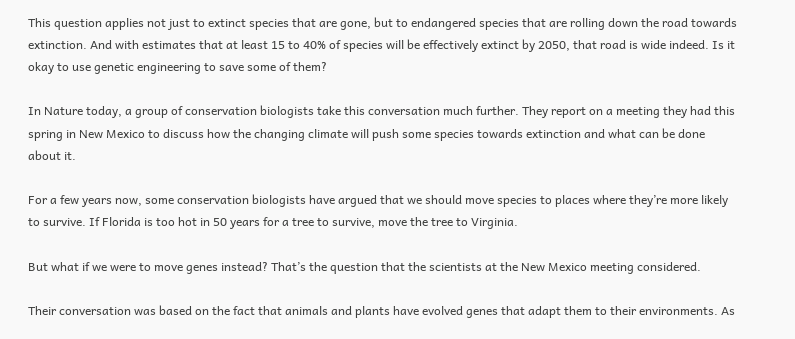This question applies not just to extinct species that are gone, but to endangered species that are rolling down the road towards extinction. And with estimates that at least 15 to 40% of species will be effectively extinct by 2050, that road is wide indeed. Is it okay to use genetic engineering to save some of them?

In Nature today, a group of conservation biologists take this conversation much further. They report on a meeting they had this spring in New Mexico to discuss how the changing climate will push some species towards extinction and what can be done about it.

For a few years now, some conservation biologists have argued that we should move species to places where they’re more likely to survive. If Florida is too hot in 50 years for a tree to survive, move the tree to Virginia.

But what if we were to move genes instead? That’s the question that the scientists at the New Mexico meeting considered.

Their conversation was based on the fact that animals and plants have evolved genes that adapt them to their environments. As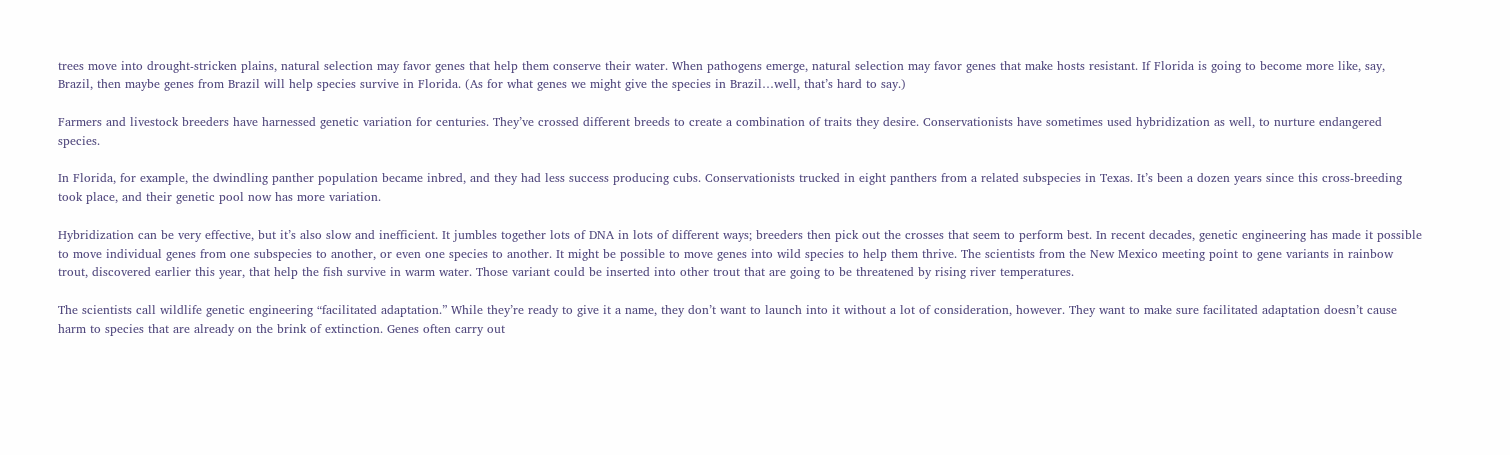trees move into drought-stricken plains, natural selection may favor genes that help them conserve their water. When pathogens emerge, natural selection may favor genes that make hosts resistant. If Florida is going to become more like, say, Brazil, then maybe genes from Brazil will help species survive in Florida. (As for what genes we might give the species in Brazil…well, that’s hard to say.)

Farmers and livestock breeders have harnessed genetic variation for centuries. They’ve crossed different breeds to create a combination of traits they desire. Conservationists have sometimes used hybridization as well, to nurture endangered species.

In Florida, for example, the dwindling panther population became inbred, and they had less success producing cubs. Conservationists trucked in eight panthers from a related subspecies in Texas. It’s been a dozen years since this cross-breeding took place, and their genetic pool now has more variation.

Hybridization can be very effective, but it’s also slow and inefficient. It jumbles together lots of DNA in lots of different ways; breeders then pick out the crosses that seem to perform best. In recent decades, genetic engineering has made it possible to move individual genes from one subspecies to another, or even one species to another. It might be possible to move genes into wild species to help them thrive. The scientists from the New Mexico meeting point to gene variants in rainbow trout, discovered earlier this year, that help the fish survive in warm water. Those variant could be inserted into other trout that are going to be threatened by rising river temperatures.

The scientists call wildlife genetic engineering “facilitated adaptation.” While they’re ready to give it a name, they don’t want to launch into it without a lot of consideration, however. They want to make sure facilitated adaptation doesn’t cause harm to species that are already on the brink of extinction. Genes often carry out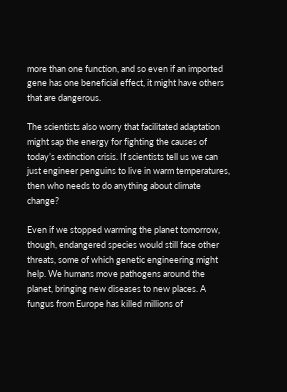more than one function, and so even if an imported gene has one beneficial effect, it might have others that are dangerous.

The scientists also worry that facilitated adaptation might sap the energy for fighting the causes of today’s extinction crisis. If scientists tell us we can just engineer penguins to live in warm temperatures, then who needs to do anything about climate change?

Even if we stopped warming the planet tomorrow, though, endangered species would still face other threats, some of which genetic engineering might help. We humans move pathogens around the planet, bringing new diseases to new places. A fungus from Europe has killed millions of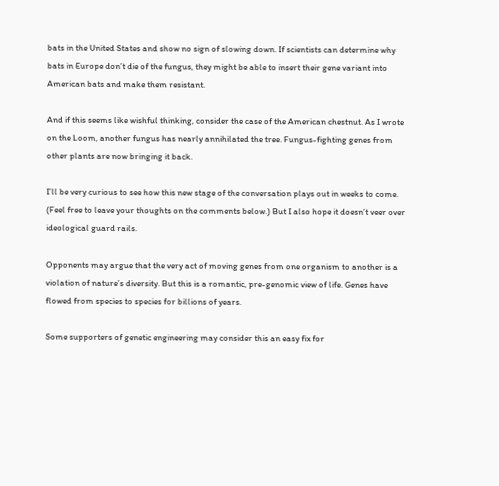bats in the United States and show no sign of slowing down. If scientists can determine why bats in Europe don’t die of the fungus, they might be able to insert their gene variant into American bats and make them resistant.

And if this seems like wishful thinking, consider the case of the American chestnut. As I wrote on the Loom, another fungus has nearly annihilated the tree. Fungus-fighting genes from other plants are now bringing it back.

I’ll be very curious to see how this new stage of the conversation plays out in weeks to come. (Feel free to leave your thoughts on the comments below.) But I also hope it doesn’t veer over ideological guard rails.

Opponents may argue that the very act of moving genes from one organism to another is a violation of nature’s diversity. But this is a romantic, pre-genomic view of life. Genes have flowed from species to species for billions of years.

Some supporters of genetic engineering may consider this an easy fix for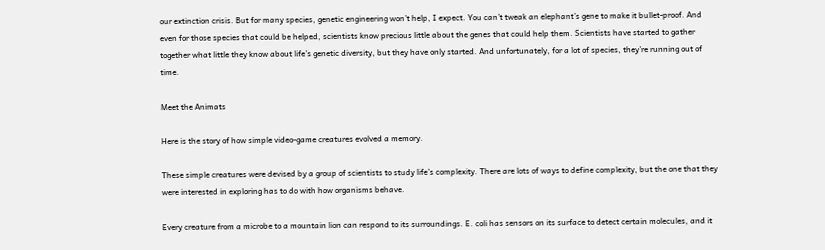our extinction crisis. But for many species, genetic engineering won’t help, I expect. You can’t tweak an elephant’s gene to make it bullet-proof. And even for those species that could be helped, scientists know precious little about the genes that could help them. Scientists have started to gather together what little they know about life’s genetic diversity, but they have only started. And unfortunately, for a lot of species, they’re running out of time.

Meet the Animats

Here is the story of how simple video-game creatures evolved a memory.

These simple creatures were devised by a group of scientists to study life’s complexity. There are lots of ways to define complexity, but the one that they were interested in exploring has to do with how organisms behave.

Every creature from a microbe to a mountain lion can respond to its surroundings. E. coli has sensors on its surface to detect certain molecules, and it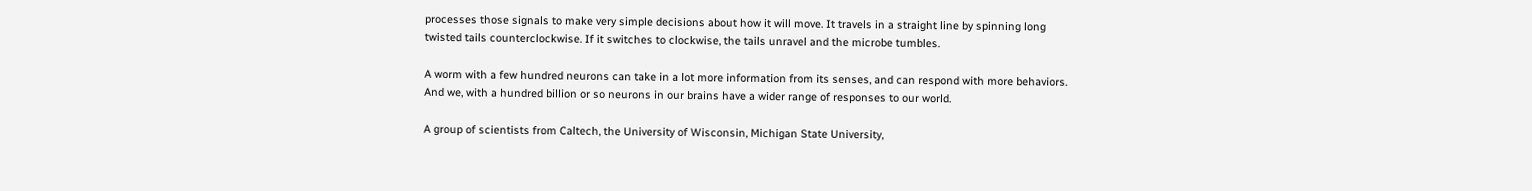processes those signals to make very simple decisions about how it will move. It travels in a straight line by spinning long twisted tails counterclockwise. If it switches to clockwise, the tails unravel and the microbe tumbles.

A worm with a few hundred neurons can take in a lot more information from its senses, and can respond with more behaviors. And we, with a hundred billion or so neurons in our brains have a wider range of responses to our world.

A group of scientists from Caltech, the University of Wisconsin, Michigan State University,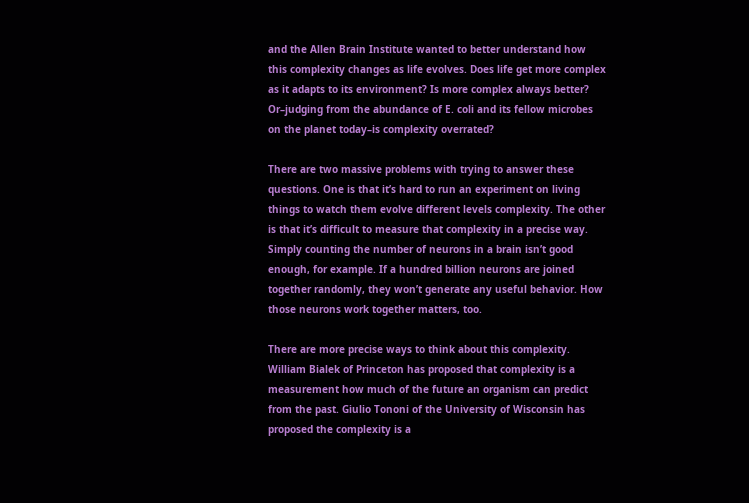and the Allen Brain Institute wanted to better understand how this complexity changes as life evolves. Does life get more complex as it adapts to its environment? Is more complex always better? Or–judging from the abundance of E. coli and its fellow microbes on the planet today–is complexity overrated?

There are two massive problems with trying to answer these questions. One is that it’s hard to run an experiment on living things to watch them evolve different levels complexity. The other is that it’s difficult to measure that complexity in a precise way. Simply counting the number of neurons in a brain isn’t good enough, for example. If a hundred billion neurons are joined together randomly, they won’t generate any useful behavior. How those neurons work together matters, too.

There are more precise ways to think about this complexity. William Bialek of Princeton has proposed that complexity is a measurement how much of the future an organism can predict from the past. Giulio Tononi of the University of Wisconsin has proposed the complexity is a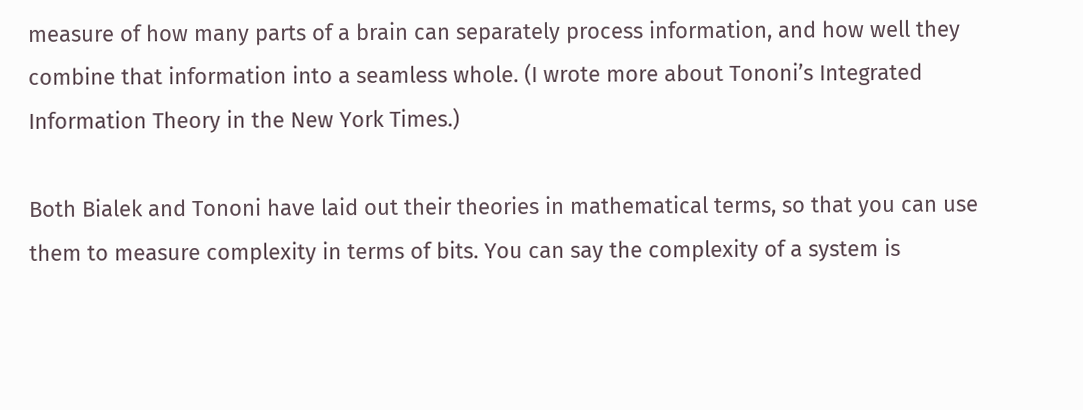measure of how many parts of a brain can separately process information, and how well they combine that information into a seamless whole. (I wrote more about Tononi’s Integrated Information Theory in the New York Times.)

Both Bialek and Tononi have laid out their theories in mathematical terms, so that you can use them to measure complexity in terms of bits. You can say the complexity of a system is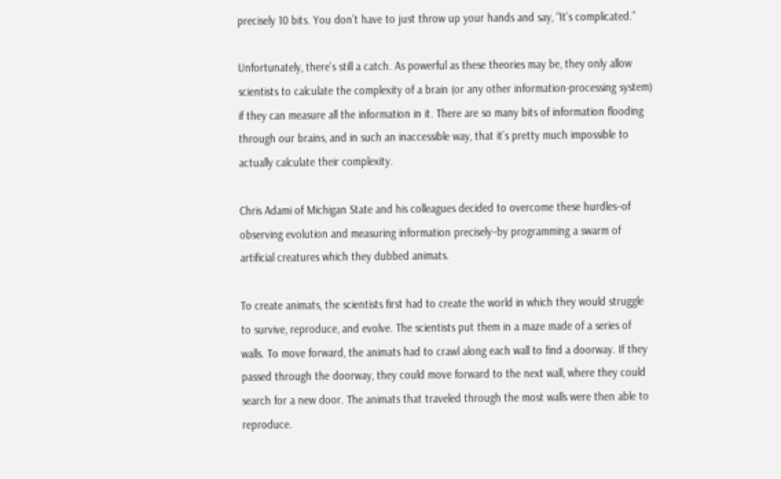precisely 10 bits. You don’t have to just throw up your hands and say, “It’s complicated.”

Unfortunately, there’s still a catch. As powerful as these theories may be, they only allow scientists to calculate the complexity of a brain (or any other information-processing system) if they can measure all the information in it. There are so many bits of information flooding through our brains, and in such an inaccessible way, that it’s pretty much impossible to actually calculate their complexity.

Chris Adami of Michigan State and his colleagues decided to overcome these hurdles–of observing evolution and measuring information precisely–by programming a swarm of artificial creatures which they dubbed animats.

To create animats, the scientists first had to create the world in which they would struggle to survive, reproduce, and evolve. The scientists put them in a maze made of a series of walls. To move forward, the animats had to crawl along each wall to find a doorway. If they passed through the doorway, they could move forward to the next wall, where they could search for a new door. The animats that traveled through the most walls were then able to reproduce.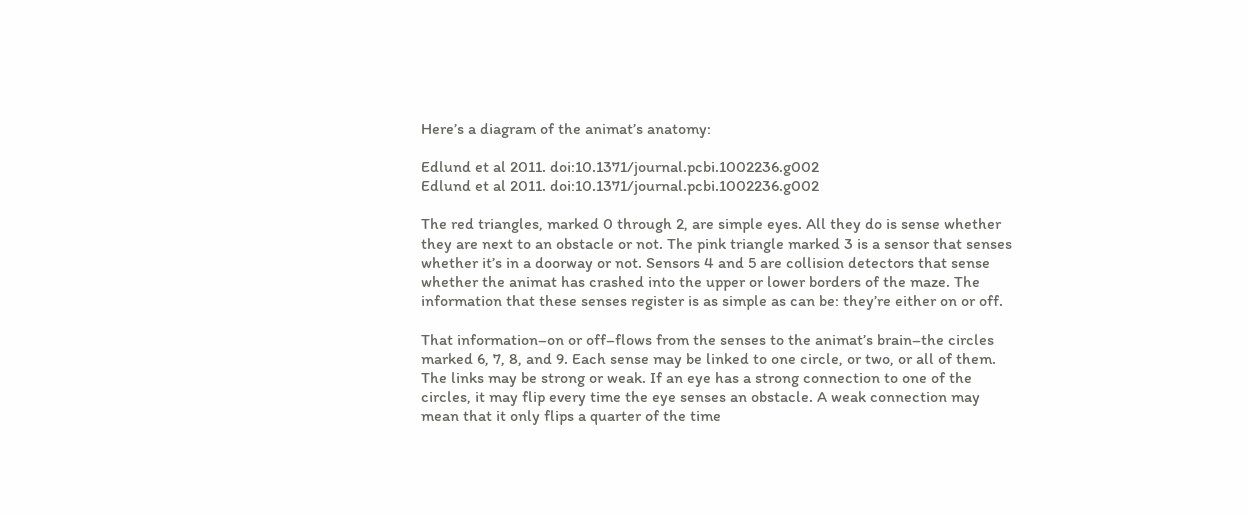Here’s a diagram of the animat’s anatomy:

Edlund et al 2011. doi:10.1371/journal.pcbi.1002236.g002
Edlund et al 2011. doi:10.1371/journal.pcbi.1002236.g002

The red triangles, marked 0 through 2, are simple eyes. All they do is sense whether they are next to an obstacle or not. The pink triangle marked 3 is a sensor that senses whether it’s in a doorway or not. Sensors 4 and 5 are collision detectors that sense whether the animat has crashed into the upper or lower borders of the maze. The information that these senses register is as simple as can be: they’re either on or off.

That information–on or off–flows from the senses to the animat’s brain–the circles marked 6, 7, 8, and 9. Each sense may be linked to one circle, or two, or all of them. The links may be strong or weak. If an eye has a strong connection to one of the circles, it may flip every time the eye senses an obstacle. A weak connection may mean that it only flips a quarter of the time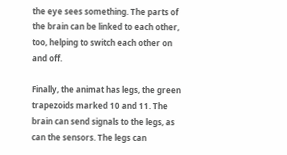the eye sees something. The parts of the brain can be linked to each other, too, helping to switch each other on and off.

Finally, the animat has legs, the green trapezoids marked 10 and 11. The brain can send signals to the legs, as can the sensors. The legs can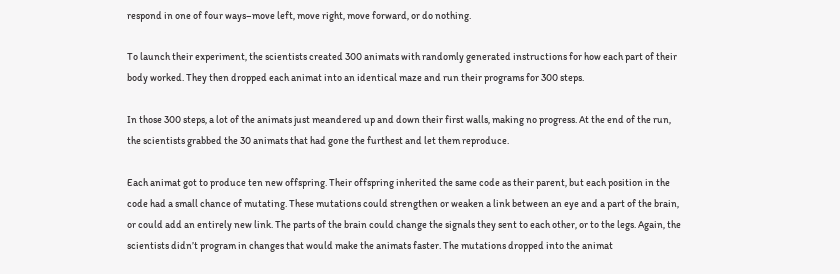respond in one of four ways–move left, move right, move forward, or do nothing.

To launch their experiment, the scientists created 300 animats with randomly generated instructions for how each part of their body worked. They then dropped each animat into an identical maze and run their programs for 300 steps.

In those 300 steps, a lot of the animats just meandered up and down their first walls, making no progress. At the end of the run, the scientists grabbed the 30 animats that had gone the furthest and let them reproduce.

Each animat got to produce ten new offspring. Their offspring inherited the same code as their parent, but each position in the code had a small chance of mutating. These mutations could strengthen or weaken a link between an eye and a part of the brain, or could add an entirely new link. The parts of the brain could change the signals they sent to each other, or to the legs. Again, the scientists didn’t program in changes that would make the animats faster. The mutations dropped into the animat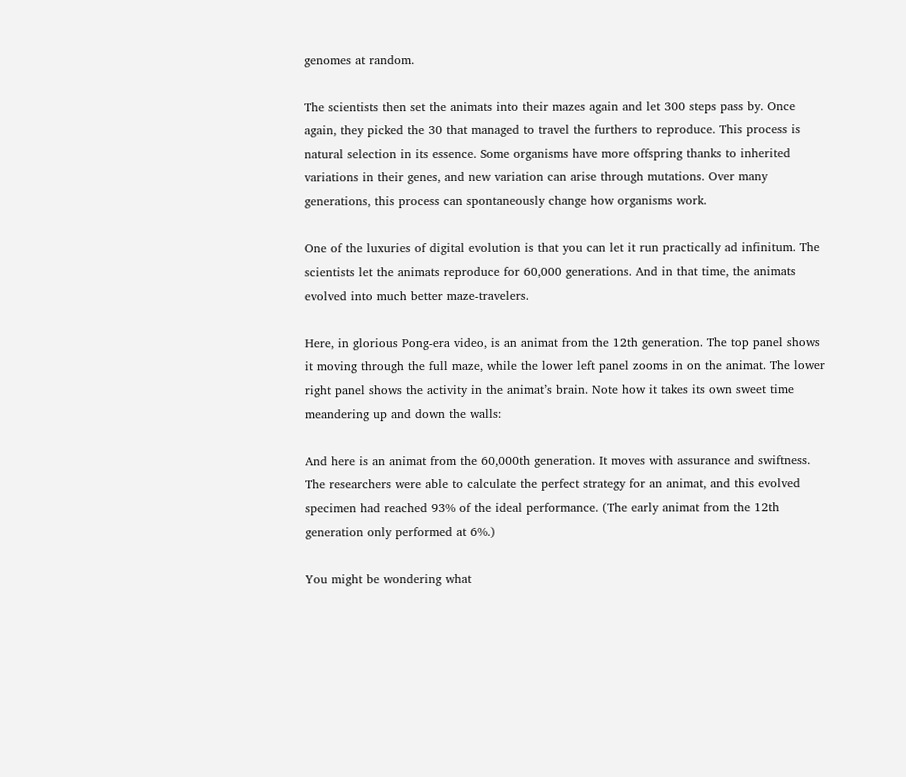genomes at random.

The scientists then set the animats into their mazes again and let 300 steps pass by. Once again, they picked the 30 that managed to travel the furthers to reproduce. This process is natural selection in its essence. Some organisms have more offspring thanks to inherited variations in their genes, and new variation can arise through mutations. Over many generations, this process can spontaneously change how organisms work.

One of the luxuries of digital evolution is that you can let it run practically ad infinitum. The scientists let the animats reproduce for 60,000 generations. And in that time, the animats evolved into much better maze-travelers.

Here, in glorious Pong-era video, is an animat from the 12th generation. The top panel shows it moving through the full maze, while the lower left panel zooms in on the animat. The lower right panel shows the activity in the animat’s brain. Note how it takes its own sweet time meandering up and down the walls:

And here is an animat from the 60,000th generation. It moves with assurance and swiftness. The researchers were able to calculate the perfect strategy for an animat, and this evolved specimen had reached 93% of the ideal performance. (The early animat from the 12th generation only performed at 6%.)

You might be wondering what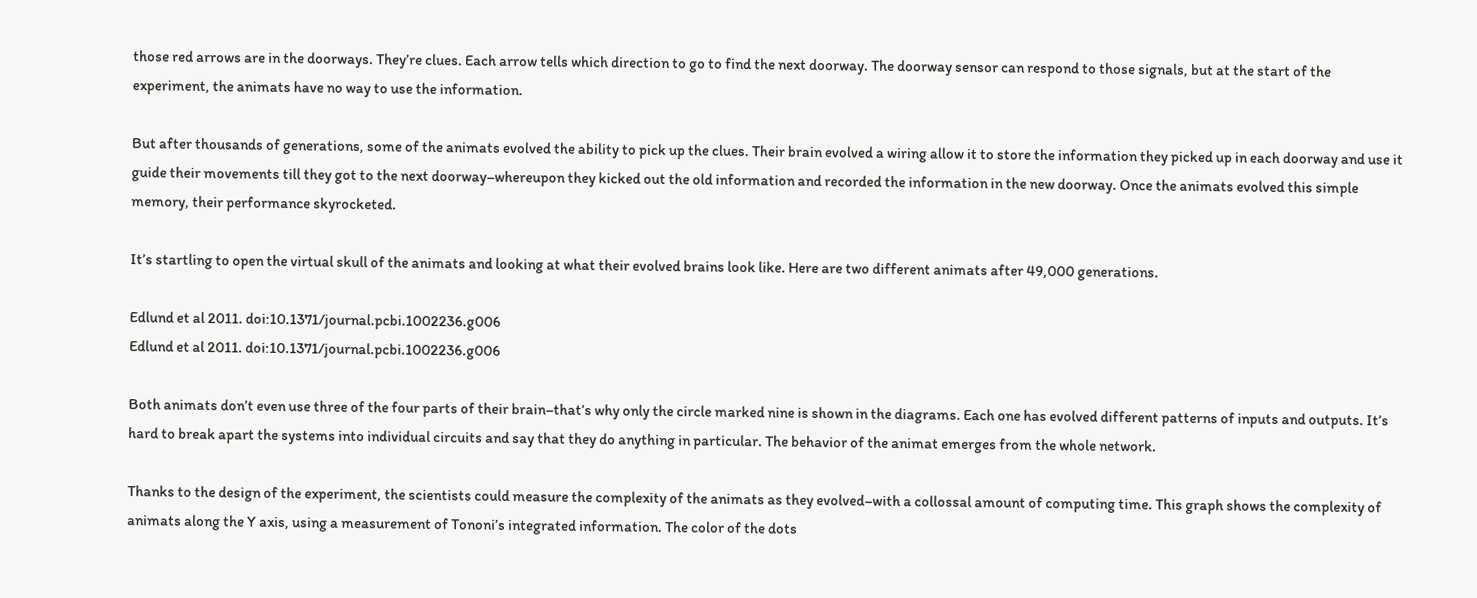those red arrows are in the doorways. They’re clues. Each arrow tells which direction to go to find the next doorway. The doorway sensor can respond to those signals, but at the start of the experiment, the animats have no way to use the information.

But after thousands of generations, some of the animats evolved the ability to pick up the clues. Their brain evolved a wiring allow it to store the information they picked up in each doorway and use it guide their movements till they got to the next doorway–whereupon they kicked out the old information and recorded the information in the new doorway. Once the animats evolved this simple memory, their performance skyrocketed.

It’s startling to open the virtual skull of the animats and looking at what their evolved brains look like. Here are two different animats after 49,000 generations.

Edlund et al 2011. doi:10.1371/journal.pcbi.1002236.g006
Edlund et al 2011. doi:10.1371/journal.pcbi.1002236.g006

Both animats don’t even use three of the four parts of their brain–that’s why only the circle marked nine is shown in the diagrams. Each one has evolved different patterns of inputs and outputs. It’s hard to break apart the systems into individual circuits and say that they do anything in particular. The behavior of the animat emerges from the whole network.

Thanks to the design of the experiment, the scientists could measure the complexity of the animats as they evolved–with a collossal amount of computing time. This graph shows the complexity of animats along the Y axis, using a measurement of Tononi’s integrated information. The color of the dots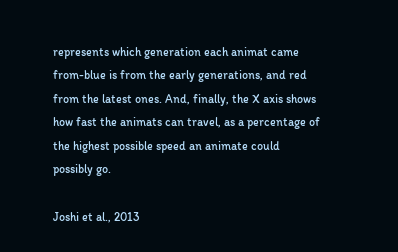represents which generation each animat came from-blue is from the early generations, and red from the latest ones. And, finally, the X axis shows how fast the animats can travel, as a percentage of the highest possible speed an animate could possibly go.

Joshi et al., 2013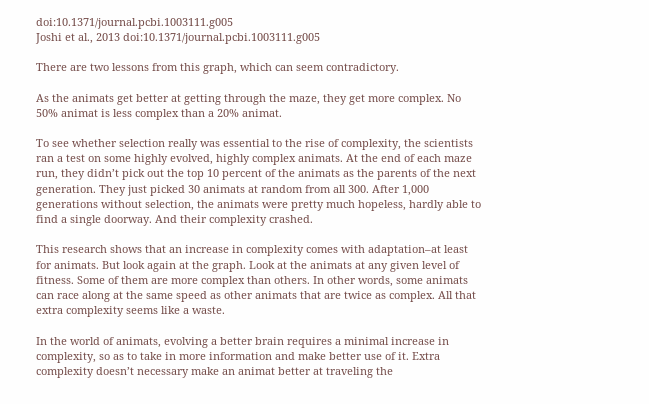doi:10.1371/journal.pcbi.1003111.g005
Joshi et al., 2013 doi:10.1371/journal.pcbi.1003111.g005

There are two lessons from this graph, which can seem contradictory.

As the animats get better at getting through the maze, they get more complex. No 50% animat is less complex than a 20% animat.

To see whether selection really was essential to the rise of complexity, the scientists ran a test on some highly evolved, highly complex animats. At the end of each maze run, they didn’t pick out the top 10 percent of the animats as the parents of the next generation. They just picked 30 animats at random from all 300. After 1,000 generations without selection, the animats were pretty much hopeless, hardly able to find a single doorway. And their complexity crashed.

This research shows that an increase in complexity comes with adaptation–at least for animats. But look again at the graph. Look at the animats at any given level of fitness. Some of them are more complex than others. In other words, some animats can race along at the same speed as other animats that are twice as complex. All that extra complexity seems like a waste.

In the world of animats, evolving a better brain requires a minimal increase in complexity, so as to take in more information and make better use of it. Extra complexity doesn’t necessary make an animat better at traveling the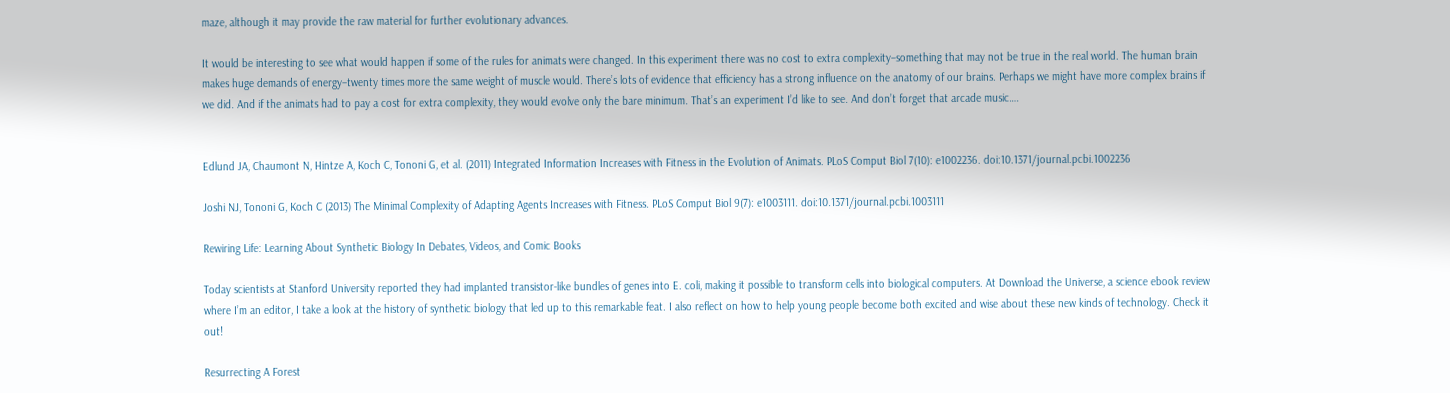maze, although it may provide the raw material for further evolutionary advances.

It would be interesting to see what would happen if some of the rules for animats were changed. In this experiment there was no cost to extra complexity–something that may not be true in the real world. The human brain makes huge demands of energy–twenty times more the same weight of muscle would. There’s lots of evidence that efficiency has a strong influence on the anatomy of our brains. Perhaps we might have more complex brains if we did. And if the animats had to pay a cost for extra complexity, they would evolve only the bare minimum. That’s an experiment I’d like to see. And don’t forget that arcade music….


Edlund JA, Chaumont N, Hintze A, Koch C, Tononi G, et al. (2011) Integrated Information Increases with Fitness in the Evolution of Animats. PLoS Comput Biol 7(10): e1002236. doi:10.1371/journal.pcbi.1002236

Joshi NJ, Tononi G, Koch C (2013) The Minimal Complexity of Adapting Agents Increases with Fitness. PLoS Comput Biol 9(7): e1003111. doi:10.1371/journal.pcbi.1003111

Rewiring Life: Learning About Synthetic Biology In Debates, Videos, and Comic Books

Today scientists at Stanford University reported they had implanted transistor-like bundles of genes into E. coli, making it possible to transform cells into biological computers. At Download the Universe, a science ebook review where I’m an editor, I take a look at the history of synthetic biology that led up to this remarkable feat. I also reflect on how to help young people become both excited and wise about these new kinds of technology. Check it out!

Resurrecting A Forest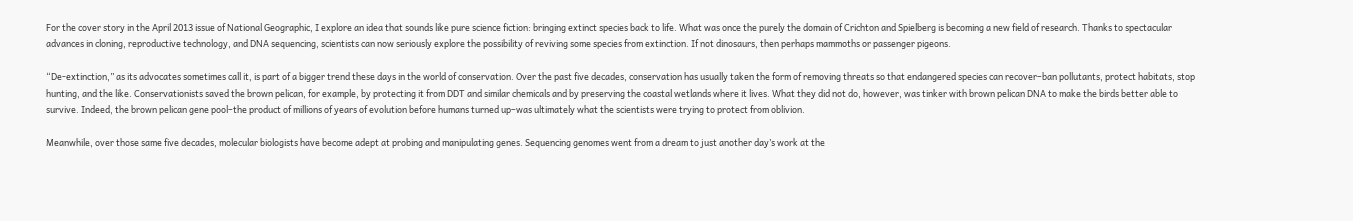For the cover story in the April 2013 issue of National Geographic, I explore an idea that sounds like pure science fiction: bringing extinct species back to life. What was once the purely the domain of Crichton and Spielberg is becoming a new field of research. Thanks to spectacular advances in cloning, reproductive technology, and DNA sequencing, scientists can now seriously explore the possibility of reviving some species from extinction. If not dinosaurs, then perhaps mammoths or passenger pigeons.

“De-extinction,” as its advocates sometimes call it, is part of a bigger trend these days in the world of conservation. Over the past five decades, conservation has usually taken the form of removing threats so that endangered species can recover–ban pollutants, protect habitats, stop hunting, and the like. Conservationists saved the brown pelican, for example, by protecting it from DDT and similar chemicals and by preserving the coastal wetlands where it lives. What they did not do, however, was tinker with brown pelican DNA to make the birds better able to survive. Indeed, the brown pelican gene pool–the product of millions of years of evolution before humans turned up–was ultimately what the scientists were trying to protect from oblivion.

Meanwhile, over those same five decades, molecular biologists have become adept at probing and manipulating genes. Sequencing genomes went from a dream to just another day’s work at the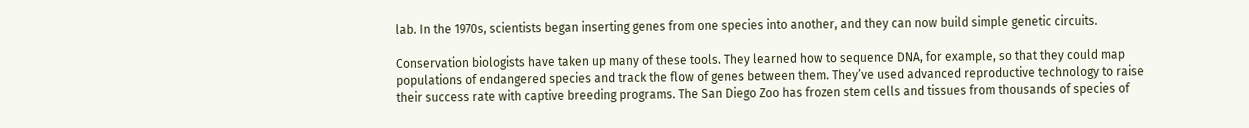lab. In the 1970s, scientists began inserting genes from one species into another, and they can now build simple genetic circuits.

Conservation biologists have taken up many of these tools. They learned how to sequence DNA, for example, so that they could map populations of endangered species and track the flow of genes between them. They’ve used advanced reproductive technology to raise their success rate with captive breeding programs. The San Diego Zoo has frozen stem cells and tissues from thousands of species of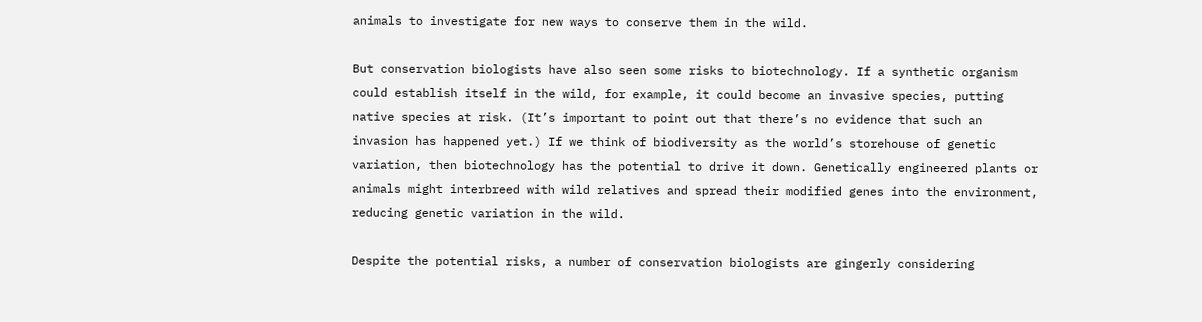animals to investigate for new ways to conserve them in the wild.

But conservation biologists have also seen some risks to biotechnology. If a synthetic organism could establish itself in the wild, for example, it could become an invasive species, putting native species at risk. (It’s important to point out that there’s no evidence that such an invasion has happened yet.) If we think of biodiversity as the world’s storehouse of genetic variation, then biotechnology has the potential to drive it down. Genetically engineered plants or animals might interbreed with wild relatives and spread their modified genes into the environment, reducing genetic variation in the wild.

Despite the potential risks, a number of conservation biologists are gingerly considering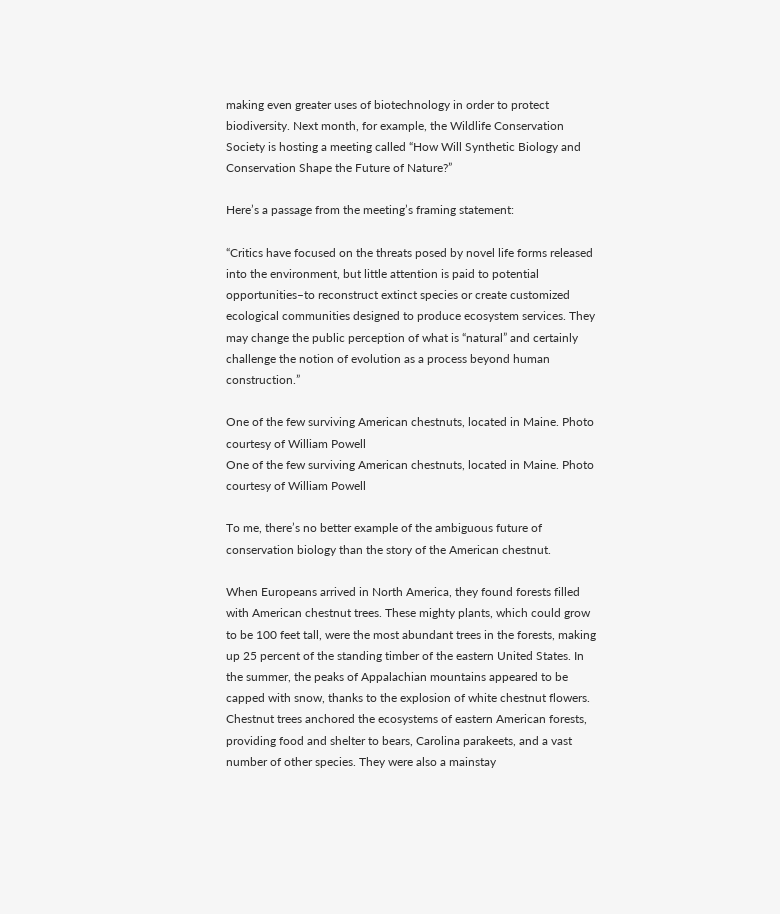making even greater uses of biotechnology in order to protect biodiversity. Next month, for example, the Wildlife Conservation Society is hosting a meeting called “How Will Synthetic Biology and Conservation Shape the Future of Nature?”

Here’s a passage from the meeting’s framing statement:

“Critics have focused on the threats posed by novel life forms released into the environment, but little attention is paid to potential opportunities–to reconstruct extinct species or create customized ecological communities designed to produce ecosystem services. They may change the public perception of what is “natural” and certainly challenge the notion of evolution as a process beyond human construction.”

One of the few surviving American chestnuts, located in Maine. Photo courtesy of William Powell
One of the few surviving American chestnuts, located in Maine. Photo courtesy of William Powell

To me, there’s no better example of the ambiguous future of conservation biology than the story of the American chestnut.

When Europeans arrived in North America, they found forests filled with American chestnut trees. These mighty plants, which could grow to be 100 feet tall, were the most abundant trees in the forests, making up 25 percent of the standing timber of the eastern United States. In the summer, the peaks of Appalachian mountains appeared to be capped with snow, thanks to the explosion of white chestnut flowers. Chestnut trees anchored the ecosystems of eastern American forests, providing food and shelter to bears, Carolina parakeets, and a vast number of other species. They were also a mainstay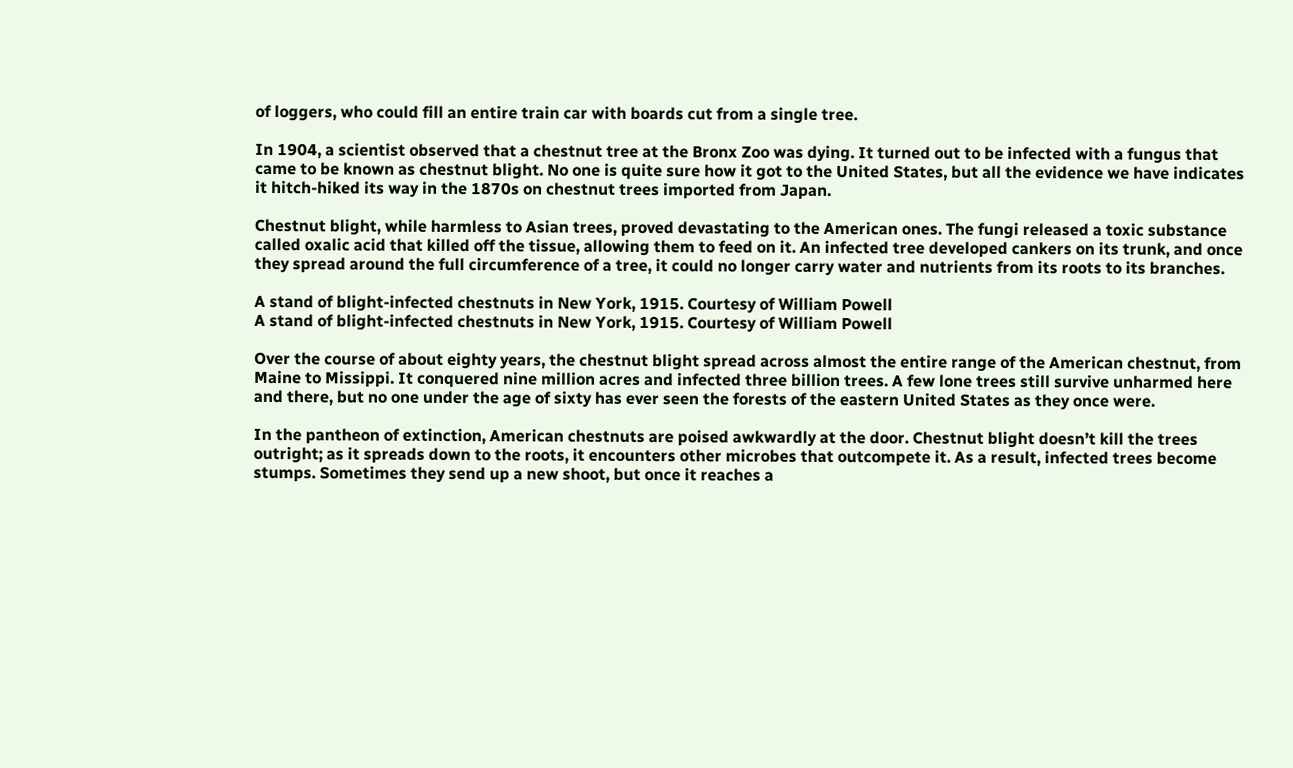of loggers, who could fill an entire train car with boards cut from a single tree.

In 1904, a scientist observed that a chestnut tree at the Bronx Zoo was dying. It turned out to be infected with a fungus that came to be known as chestnut blight. No one is quite sure how it got to the United States, but all the evidence we have indicates it hitch-hiked its way in the 1870s on chestnut trees imported from Japan.

Chestnut blight, while harmless to Asian trees, proved devastating to the American ones. The fungi released a toxic substance called oxalic acid that killed off the tissue, allowing them to feed on it. An infected tree developed cankers on its trunk, and once they spread around the full circumference of a tree, it could no longer carry water and nutrients from its roots to its branches.

A stand of blight-infected chestnuts in New York, 1915. Courtesy of William Powell
A stand of blight-infected chestnuts in New York, 1915. Courtesy of William Powell

Over the course of about eighty years, the chestnut blight spread across almost the entire range of the American chestnut, from Maine to Missippi. It conquered nine million acres and infected three billion trees. A few lone trees still survive unharmed here and there, but no one under the age of sixty has ever seen the forests of the eastern United States as they once were.

In the pantheon of extinction, American chestnuts are poised awkwardly at the door. Chestnut blight doesn’t kill the trees outright; as it spreads down to the roots, it encounters other microbes that outcompete it. As a result, infected trees become stumps. Sometimes they send up a new shoot, but once it reaches a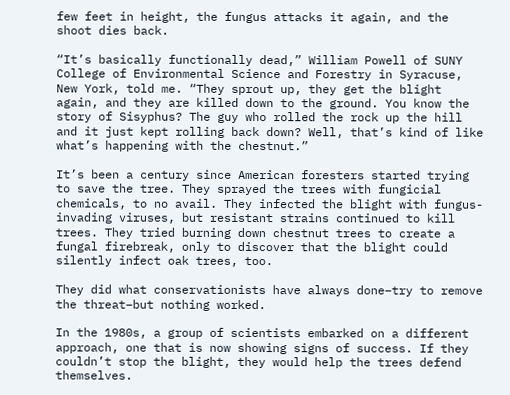few feet in height, the fungus attacks it again, and the shoot dies back.

“It’s basically functionally dead,” William Powell of SUNY College of Environmental Science and Forestry in Syracuse, New York, told me. “They sprout up, they get the blight again, and they are killed down to the ground. You know the story of Sisyphus? The guy who rolled the rock up the hill and it just kept rolling back down? Well, that’s kind of like what’s happening with the chestnut.”

It’s been a century since American foresters started trying to save the tree. They sprayed the trees with fungicial chemicals, to no avail. They infected the blight with fungus-invading viruses, but resistant strains continued to kill trees. They tried burning down chestnut trees to create a fungal firebreak, only to discover that the blight could silently infect oak trees, too.

They did what conservationists have always done–try to remove the threat–but nothing worked.

In the 1980s, a group of scientists embarked on a different approach, one that is now showing signs of success. If they couldn’t stop the blight, they would help the trees defend themselves.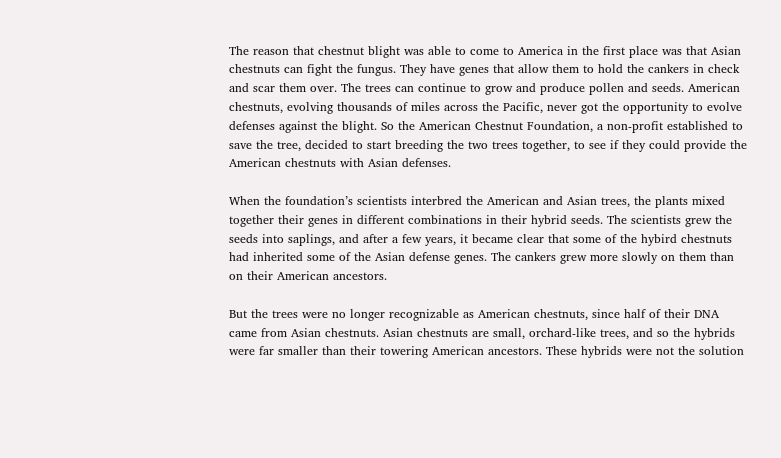The reason that chestnut blight was able to come to America in the first place was that Asian chestnuts can fight the fungus. They have genes that allow them to hold the cankers in check and scar them over. The trees can continue to grow and produce pollen and seeds. American chestnuts, evolving thousands of miles across the Pacific, never got the opportunity to evolve defenses against the blight. So the American Chestnut Foundation, a non-profit established to save the tree, decided to start breeding the two trees together, to see if they could provide the American chestnuts with Asian defenses.

When the foundation’s scientists interbred the American and Asian trees, the plants mixed together their genes in different combinations in their hybrid seeds. The scientists grew the seeds into saplings, and after a few years, it became clear that some of the hybird chestnuts had inherited some of the Asian defense genes. The cankers grew more slowly on them than on their American ancestors.

But the trees were no longer recognizable as American chestnuts, since half of their DNA came from Asian chestnuts. Asian chestnuts are small, orchard-like trees, and so the hybrids were far smaller than their towering American ancestors. These hybrids were not the solution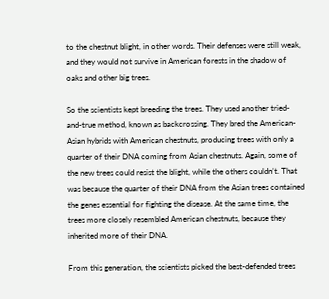to the chestnut blight, in other words. Their defenses were still weak, and they would not survive in American forests in the shadow of oaks and other big trees.

So the scientists kept breeding the trees. They used another tried-and-true method, known as backcrossing. They bred the American-Asian hybrids with American chestnuts, producing trees with only a quarter of their DNA coming from Asian chestnuts. Again, some of the new trees could resist the blight, while the others couldn’t. That was because the quarter of their DNA from the Asian trees contained the genes essential for fighting the disease. At the same time, the trees more closely resembled American chestnuts, because they inherited more of their DNA.

From this generation, the scientists picked the best-defended trees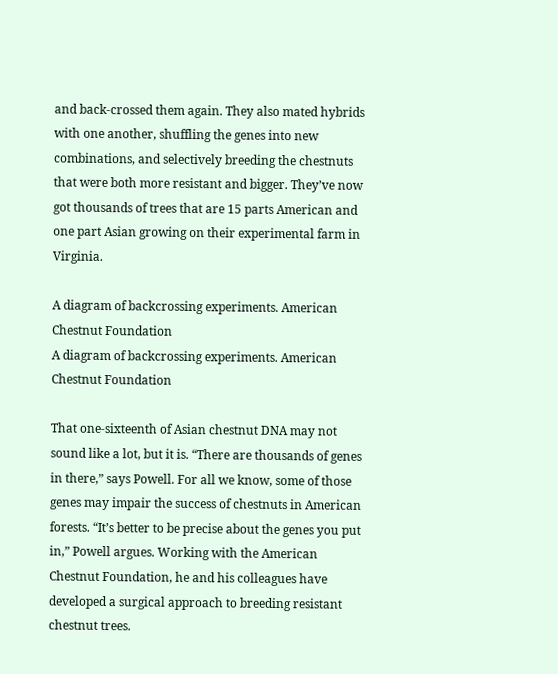and back-crossed them again. They also mated hybrids with one another, shuffling the genes into new combinations, and selectively breeding the chestnuts that were both more resistant and bigger. They’ve now got thousands of trees that are 15 parts American and one part Asian growing on their experimental farm in Virginia.

A diagram of backcrossing experiments. American Chestnut Foundation
A diagram of backcrossing experiments. American Chestnut Foundation

That one-sixteenth of Asian chestnut DNA may not sound like a lot, but it is. “There are thousands of genes in there,” says Powell. For all we know, some of those genes may impair the success of chestnuts in American forests. “It’s better to be precise about the genes you put in,” Powell argues. Working with the American Chestnut Foundation, he and his colleagues have developed a surgical approach to breeding resistant chestnut trees.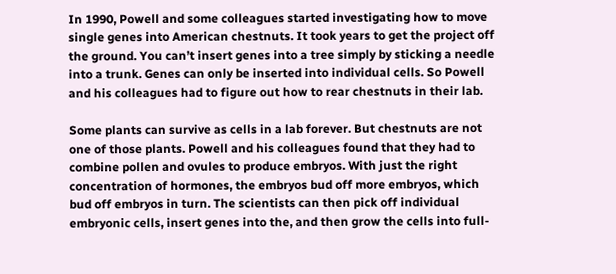In 1990, Powell and some colleagues started investigating how to move single genes into American chestnuts. It took years to get the project off the ground. You can’t insert genes into a tree simply by sticking a needle into a trunk. Genes can only be inserted into individual cells. So Powell and his colleagues had to figure out how to rear chestnuts in their lab.

Some plants can survive as cells in a lab forever. But chestnuts are not one of those plants. Powell and his colleagues found that they had to combine pollen and ovules to produce embryos. With just the right concentration of hormones, the embryos bud off more embryos, which bud off embryos in turn. The scientists can then pick off individual embryonic cells, insert genes into the, and then grow the cells into full-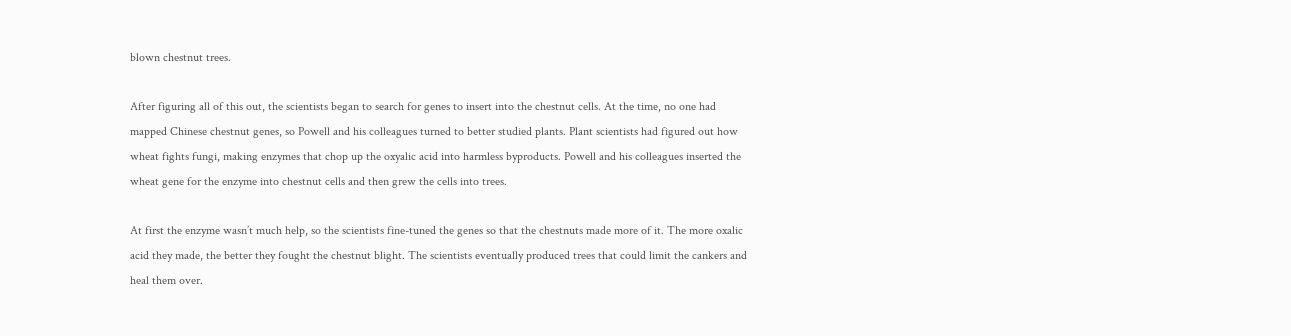blown chestnut trees.

After figuring all of this out, the scientists began to search for genes to insert into the chestnut cells. At the time, no one had mapped Chinese chestnut genes, so Powell and his colleagues turned to better studied plants. Plant scientists had figured out how wheat fights fungi, making enzymes that chop up the oxyalic acid into harmless byproducts. Powell and his colleagues inserted the wheat gene for the enzyme into chestnut cells and then grew the cells into trees.

At first the enzyme wasn’t much help, so the scientists fine-tuned the genes so that the chestnuts made more of it. The more oxalic acid they made, the better they fought the chestnut blight. The scientists eventually produced trees that could limit the cankers and heal them over.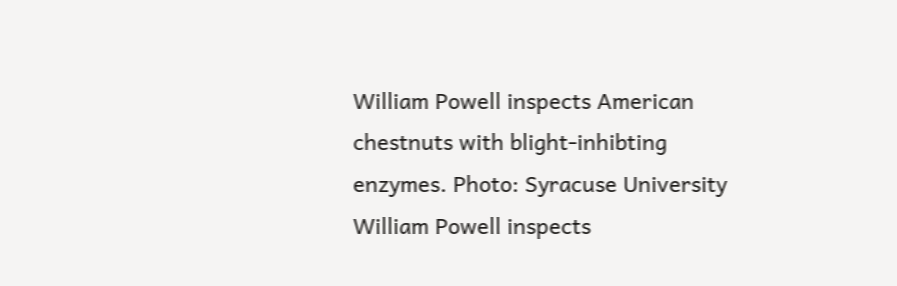William Powell inspects American chestnuts with blight-inhibting enzymes. Photo: Syracuse University
William Powell inspects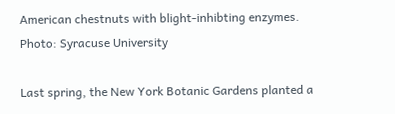American chestnuts with blight-inhibting enzymes. Photo: Syracuse University

Last spring, the New York Botanic Gardens planted a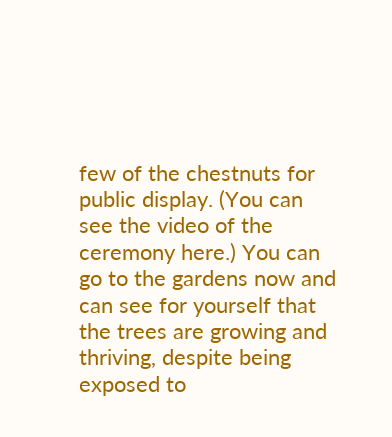few of the chestnuts for public display. (You can see the video of the ceremony here.) You can go to the gardens now and can see for yourself that the trees are growing and thriving, despite being exposed to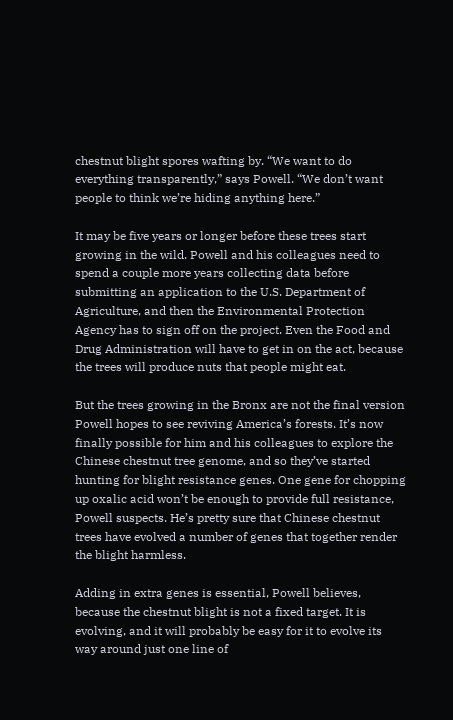chestnut blight spores wafting by. “We want to do everything transparently,” says Powell. “We don’t want people to think we’re hiding anything here.”

It may be five years or longer before these trees start growing in the wild. Powell and his colleagues need to spend a couple more years collecting data before submitting an application to the U.S. Department of Agriculture, and then the Environmental Protection Agency has to sign off on the project. Even the Food and Drug Administration will have to get in on the act, because the trees will produce nuts that people might eat.

But the trees growing in the Bronx are not the final version Powell hopes to see reviving America’s forests. It’s now finally possible for him and his colleagues to explore the Chinese chestnut tree genome, and so they’ve started  hunting for blight resistance genes. One gene for chopping up oxalic acid won’t be enough to provide full resistance, Powell suspects. He’s pretty sure that Chinese chestnut trees have evolved a number of genes that together render the blight harmless.

Adding in extra genes is essential, Powell believes, because the chestnut blight is not a fixed target. It is evolving, and it will probably be easy for it to evolve its way around just one line of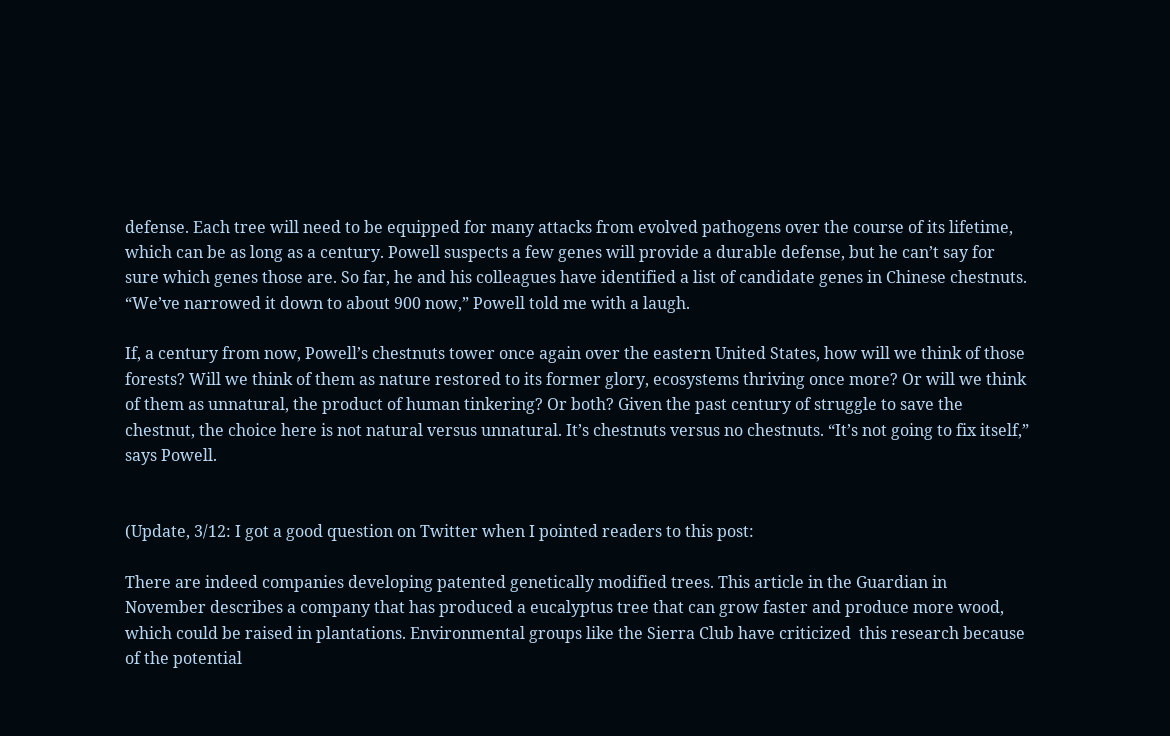defense. Each tree will need to be equipped for many attacks from evolved pathogens over the course of its lifetime, which can be as long as a century. Powell suspects a few genes will provide a durable defense, but he can’t say for sure which genes those are. So far, he and his colleagues have identified a list of candidate genes in Chinese chestnuts. “We’ve narrowed it down to about 900 now,” Powell told me with a laugh.

If, a century from now, Powell’s chestnuts tower once again over the eastern United States, how will we think of those forests? Will we think of them as nature restored to its former glory, ecosystems thriving once more? Or will we think of them as unnatural, the product of human tinkering? Or both? Given the past century of struggle to save the chestnut, the choice here is not natural versus unnatural. It’s chestnuts versus no chestnuts. “It’s not going to fix itself,” says Powell.


(Update, 3/12: I got a good question on Twitter when I pointed readers to this post:

There are indeed companies developing patented genetically modified trees. This article in the Guardian in November describes a company that has produced a eucalyptus tree that can grow faster and produce more wood, which could be raised in plantations. Environmental groups like the Sierra Club have criticized  this research because of the potential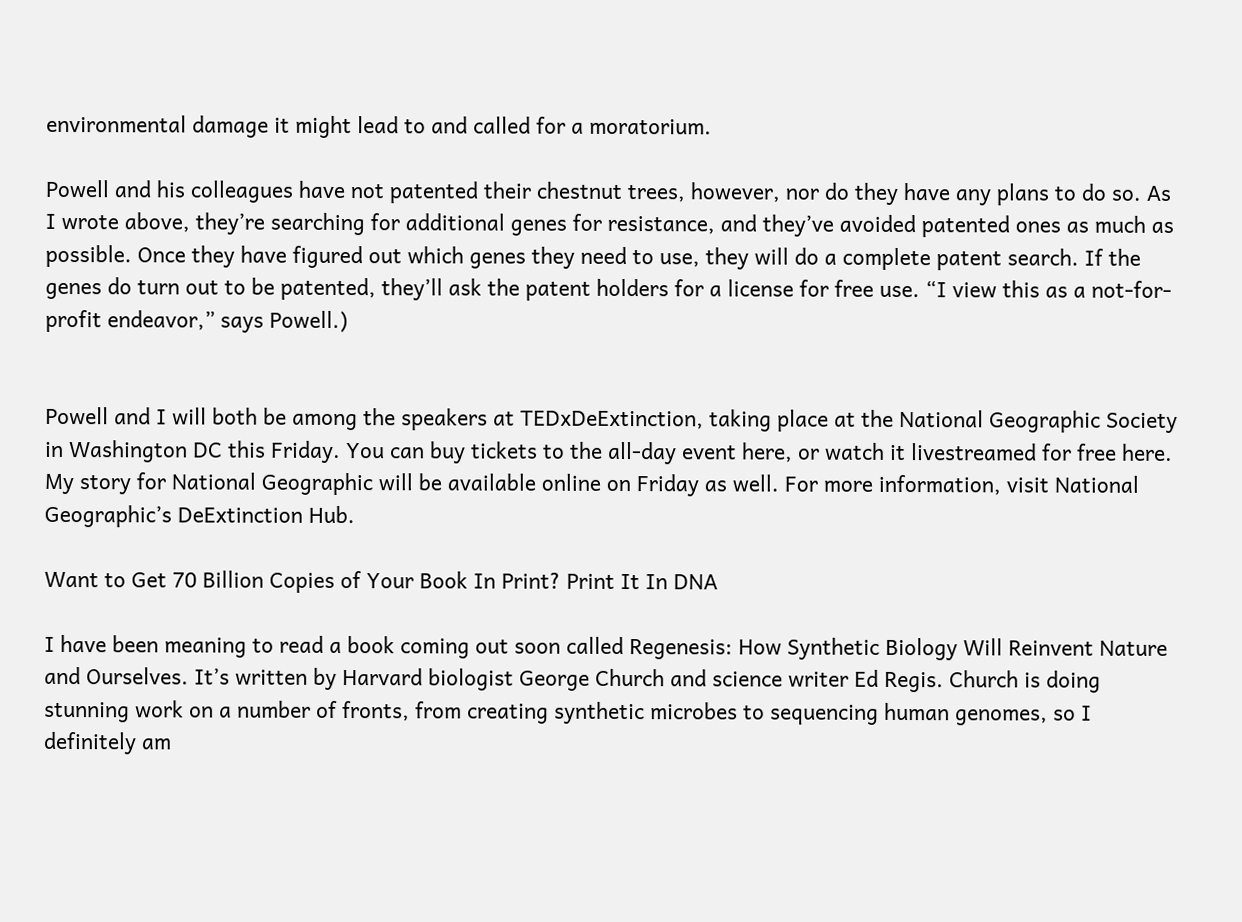environmental damage it might lead to and called for a moratorium.

Powell and his colleagues have not patented their chestnut trees, however, nor do they have any plans to do so. As I wrote above, they’re searching for additional genes for resistance, and they’ve avoided patented ones as much as possible. Once they have figured out which genes they need to use, they will do a complete patent search. If the genes do turn out to be patented, they’ll ask the patent holders for a license for free use. “I view this as a not-for-profit endeavor,” says Powell.)


Powell and I will both be among the speakers at TEDxDeExtinction, taking place at the National Geographic Society in Washington DC this Friday. You can buy tickets to the all-day event here, or watch it livestreamed for free here. My story for National Geographic will be available online on Friday as well. For more information, visit National Geographic’s DeExtinction Hub.

Want to Get 70 Billion Copies of Your Book In Print? Print It In DNA

I have been meaning to read a book coming out soon called Regenesis: How Synthetic Biology Will Reinvent Nature and Ourselves. It’s written by Harvard biologist George Church and science writer Ed Regis. Church is doing stunning work on a number of fronts, from creating synthetic microbes to sequencing human genomes, so I definitely am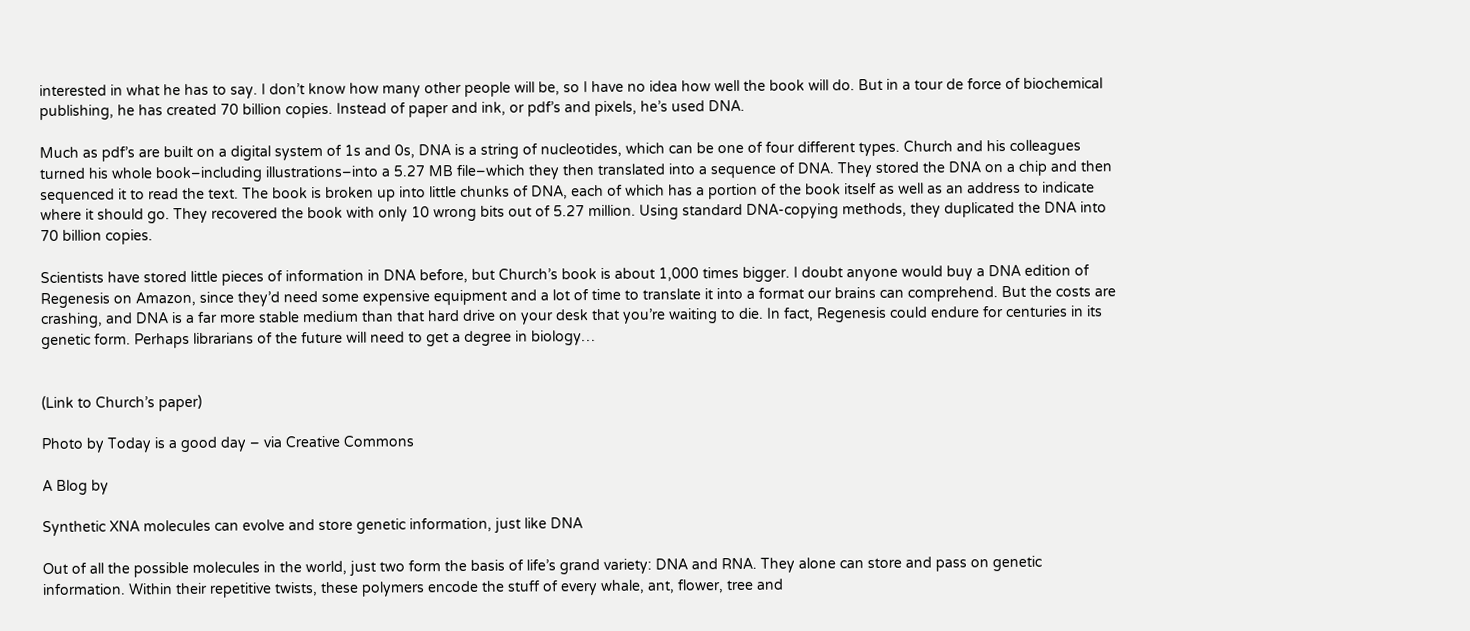interested in what he has to say. I don’t know how many other people will be, so I have no idea how well the book will do. But in a tour de force of biochemical publishing, he has created 70 billion copies. Instead of paper and ink, or pdf’s and pixels, he’s used DNA.

Much as pdf’s are built on a digital system of 1s and 0s, DNA is a string of nucleotides, which can be one of four different types. Church and his colleagues turned his whole book–including illustrations–into a 5.27 MB file–which they then translated into a sequence of DNA. They stored the DNA on a chip and then sequenced it to read the text. The book is broken up into little chunks of DNA, each of which has a portion of the book itself as well as an address to indicate where it should go. They recovered the book with only 10 wrong bits out of 5.27 million. Using standard DNA-copying methods, they duplicated the DNA into 70 billion copies.

Scientists have stored little pieces of information in DNA before, but Church’s book is about 1,000 times bigger. I doubt anyone would buy a DNA edition of Regenesis on Amazon, since they’d need some expensive equipment and a lot of time to translate it into a format our brains can comprehend. But the costs are crashing, and DNA is a far more stable medium than that hard drive on your desk that you’re waiting to die. In fact, Regenesis could endure for centuries in its genetic form. Perhaps librarians of the future will need to get a degree in biology…


(Link to Church’s paper)

Photo by Today is a good day – via Creative Commons

A Blog by

Synthetic XNA molecules can evolve and store genetic information, just like DNA

Out of all the possible molecules in the world, just two form the basis of life’s grand variety: DNA and RNA. They alone can store and pass on genetic information. Within their repetitive twists, these polymers encode the stuff of every whale, ant, flower, tree and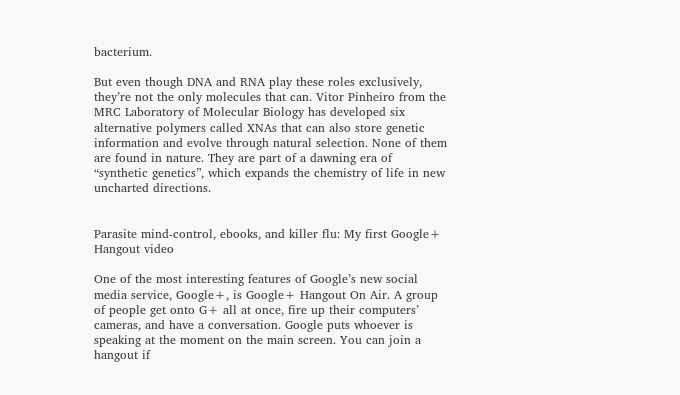bacterium.

But even though DNA and RNA play these roles exclusively, they’re not the only molecules that can. Vitor Pinheiro from the MRC Laboratory of Molecular Biology has developed six alternative polymers called XNAs that can also store genetic information and evolve through natural selection. None of them are found in nature. They are part of a dawning era of “synthetic genetics”, which expands the chemistry of life in new uncharted directions.


Parasite mind-control, ebooks, and killer flu: My first Google+ Hangout video

One of the most interesting features of Google’s new social media service, Google+, is Google+ Hangout On Air. A group of people get onto G+ all at once, fire up their computers’ cameras, and have a conversation. Google puts whoever is speaking at the moment on the main screen. You can join a hangout if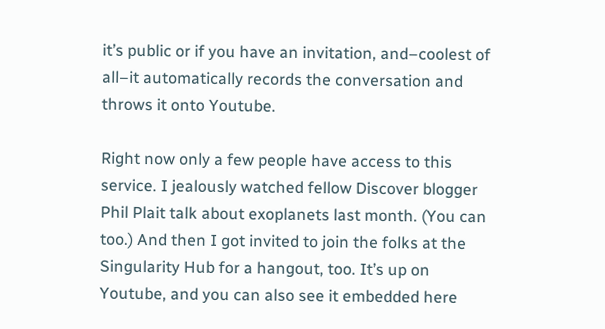it’s public or if you have an invitation, and–coolest of all–it automatically records the conversation and throws it onto Youtube.

Right now only a few people have access to this service. I jealously watched fellow Discover blogger Phil Plait talk about exoplanets last month. (You can too.) And then I got invited to join the folks at the Singularity Hub for a hangout, too. It’s up on Youtube, and you can also see it embedded here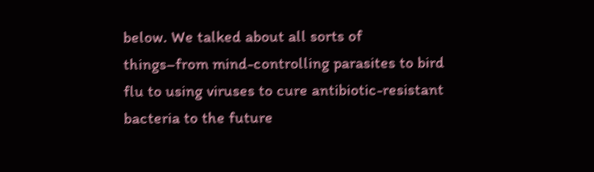below. We talked about all sorts of things–from mind-controlling parasites to bird flu to using viruses to cure antibiotic-resistant bacteria to the future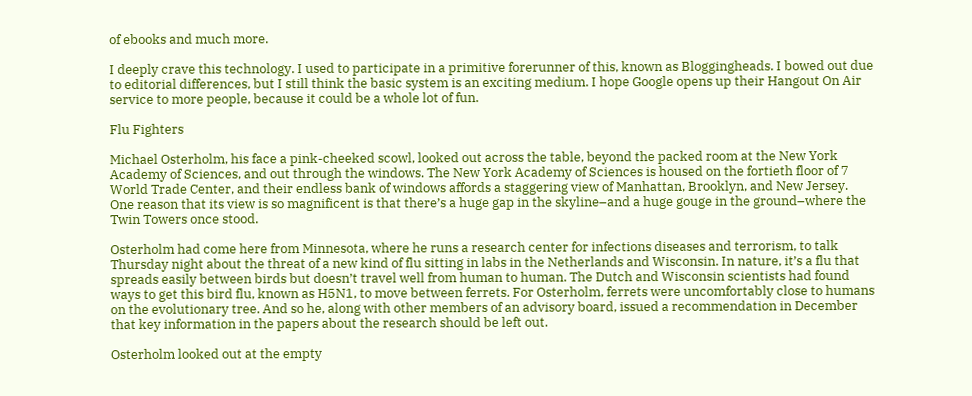of ebooks and much more.

I deeply crave this technology. I used to participate in a primitive forerunner of this, known as Bloggingheads. I bowed out due to editorial differences, but I still think the basic system is an exciting medium. I hope Google opens up their Hangout On Air service to more people, because it could be a whole lot of fun.

Flu Fighters

Michael Osterholm, his face a pink-cheeked scowl, looked out across the table, beyond the packed room at the New York Academy of Sciences, and out through the windows. The New York Academy of Sciences is housed on the fortieth floor of 7 World Trade Center, and their endless bank of windows affords a staggering view of Manhattan, Brooklyn, and New Jersey. One reason that its view is so magnificent is that there’s a huge gap in the skyline–and a huge gouge in the ground–where the Twin Towers once stood.

Osterholm had come here from Minnesota, where he runs a research center for infections diseases and terrorism, to talk Thursday night about the threat of a new kind of flu sitting in labs in the Netherlands and Wisconsin. In nature, it’s a flu that spreads easily between birds but doesn’t travel well from human to human. The Dutch and Wisconsin scientists had found ways to get this bird flu, known as H5N1, to move between ferrets. For Osterholm, ferrets were uncomfortably close to humans on the evolutionary tree. And so he, along with other members of an advisory board, issued a recommendation in December that key information in the papers about the research should be left out.

Osterholm looked out at the empty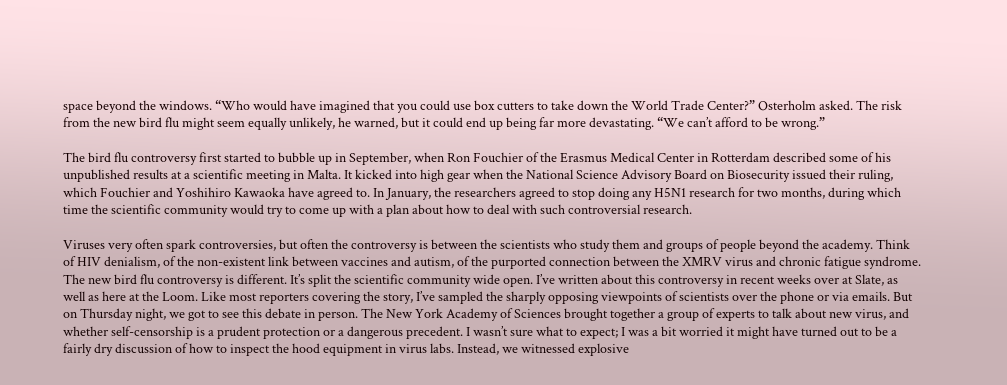space beyond the windows. “Who would have imagined that you could use box cutters to take down the World Trade Center?” Osterholm asked. The risk from the new bird flu might seem equally unlikely, he warned, but it could end up being far more devastating. “We can’t afford to be wrong.”

The bird flu controversy first started to bubble up in September, when Ron Fouchier of the Erasmus Medical Center in Rotterdam described some of his unpublished results at a scientific meeting in Malta. It kicked into high gear when the National Science Advisory Board on Biosecurity issued their ruling, which Fouchier and Yoshihiro Kawaoka have agreed to. In January, the researchers agreed to stop doing any H5N1 research for two months, during which time the scientific community would try to come up with a plan about how to deal with such controversial research.

Viruses very often spark controversies, but often the controversy is between the scientists who study them and groups of people beyond the academy. Think of HIV denialism, of the non-existent link between vaccines and autism, of the purported connection between the XMRV virus and chronic fatigue syndrome. The new bird flu controversy is different. It’s split the scientific community wide open. I’ve written about this controversy in recent weeks over at Slate, as well as here at the Loom. Like most reporters covering the story, I’ve sampled the sharply opposing viewpoints of scientists over the phone or via emails. But on Thursday night, we got to see this debate in person. The New York Academy of Sciences brought together a group of experts to talk about new virus, and whether self-censorship is a prudent protection or a dangerous precedent. I wasn’t sure what to expect; I was a bit worried it might have turned out to be a fairly dry discussion of how to inspect the hood equipment in virus labs. Instead, we witnessed explosive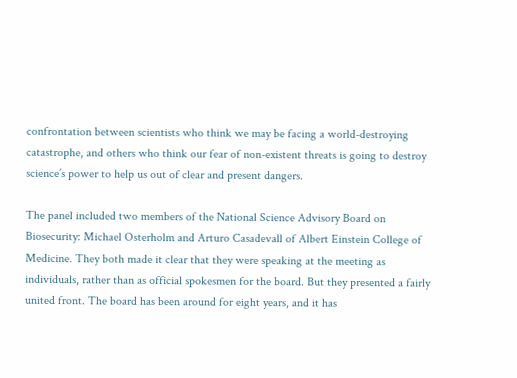confrontation between scientists who think we may be facing a world-destroying catastrophe, and others who think our fear of non-existent threats is going to destroy science’s power to help us out of clear and present dangers.

The panel included two members of the National Science Advisory Board on Biosecurity: Michael Osterholm and Arturo Casadevall of Albert Einstein College of Medicine. They both made it clear that they were speaking at the meeting as individuals, rather than as official spokesmen for the board. But they presented a fairly united front. The board has been around for eight years, and it has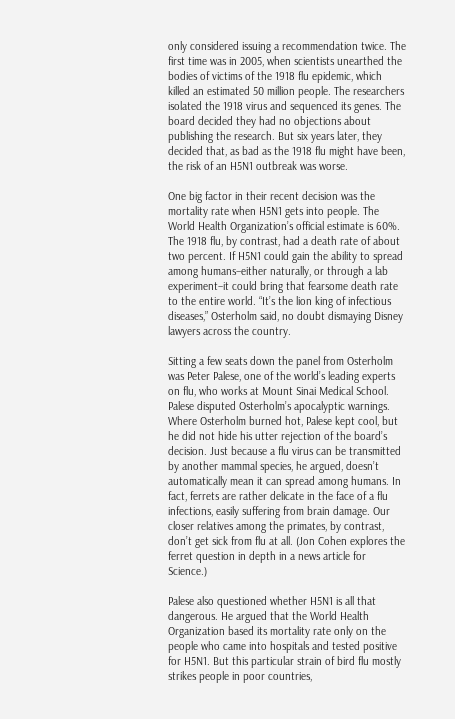only considered issuing a recommendation twice. The first time was in 2005, when scientists unearthed the bodies of victims of the 1918 flu epidemic, which killed an estimated 50 million people. The researchers isolated the 1918 virus and sequenced its genes. The board decided they had no objections about publishing the research. But six years later, they decided that, as bad as the 1918 flu might have been, the risk of an H5N1 outbreak was worse.

One big factor in their recent decision was the mortality rate when H5N1 gets into people. The World Health Organization’s official estimate is 60%. The 1918 flu, by contrast, had a death rate of about two percent. If H5N1 could gain the ability to spread among humans–either naturally, or through a lab experiment–it could bring that fearsome death rate to the entire world. “It’s the lion king of infectious diseases,” Osterholm said, no doubt dismaying Disney lawyers across the country.

Sitting a few seats down the panel from Osterholm was Peter Palese, one of the world’s leading experts on flu, who works at Mount Sinai Medical School. Palese disputed Osterholm’s apocalyptic warnings. Where Osterholm burned hot, Palese kept cool, but he did not hide his utter rejection of the board’s decision. Just because a flu virus can be transmitted by another mammal species, he argued, doesn’t automatically mean it can spread among humans. In fact, ferrets are rather delicate in the face of a flu infections, easily suffering from brain damage. Our closer relatives among the primates, by contrast, don’t get sick from flu at all. (Jon Cohen explores the ferret question in depth in a news article for Science.)

Palese also questioned whether H5N1 is all that dangerous. He argued that the World Health Organization based its mortality rate only on the people who came into hospitals and tested positive for H5N1. But this particular strain of bird flu mostly strikes people in poor countries,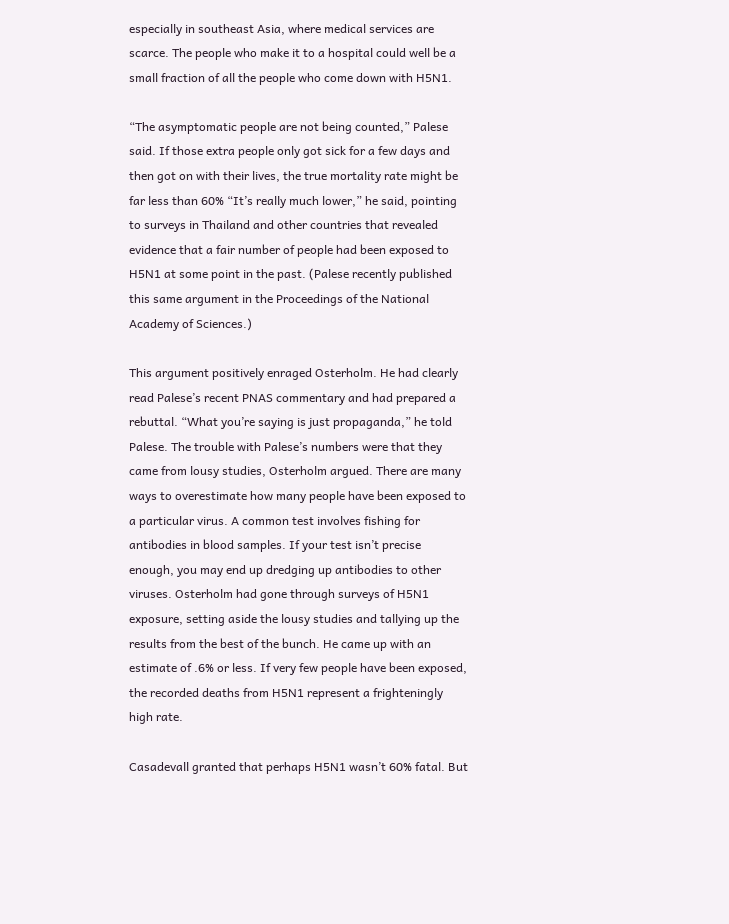especially in southeast Asia, where medical services are scarce. The people who make it to a hospital could well be a small fraction of all the people who come down with H5N1.

“The asymptomatic people are not being counted,” Palese said. If those extra people only got sick for a few days and then got on with their lives, the true mortality rate might be far less than 60% “It’s really much lower,” he said, pointing to surveys in Thailand and other countries that revealed evidence that a fair number of people had been exposed to H5N1 at some point in the past. (Palese recently published this same argument in the Proceedings of the National Academy of Sciences.)

This argument positively enraged Osterholm. He had clearly read Palese’s recent PNAS commentary and had prepared a rebuttal. “What you’re saying is just propaganda,” he told Palese. The trouble with Palese’s numbers were that they came from lousy studies, Osterholm argued. There are many ways to overestimate how many people have been exposed to a particular virus. A common test involves fishing for antibodies in blood samples. If your test isn’t precise enough, you may end up dredging up antibodies to other viruses. Osterholm had gone through surveys of H5N1 exposure, setting aside the lousy studies and tallying up the results from the best of the bunch. He came up with an estimate of .6% or less. If very few people have been exposed, the recorded deaths from H5N1 represent a frighteningly high rate.

Casadevall granted that perhaps H5N1 wasn’t 60% fatal. But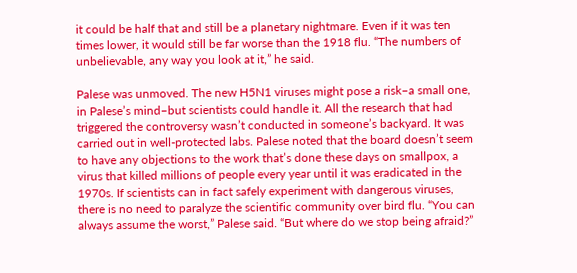it could be half that and still be a planetary nightmare. Even if it was ten times lower, it would still be far worse than the 1918 flu. “The numbers of unbelievable, any way you look at it,” he said.

Palese was unmoved. The new H5N1 viruses might pose a risk–a small one, in Palese’s mind–but scientists could handle it. All the research that had triggered the controversy wasn’t conducted in someone’s backyard. It was carried out in well-protected labs. Palese noted that the board doesn’t seem to have any objections to the work that’s done these days on smallpox, a virus that killed millions of people every year until it was eradicated in the 1970s. If scientists can in fact safely experiment with dangerous viruses, there is no need to paralyze the scientific community over bird flu. “You can always assume the worst,” Palese said. “But where do we stop being afraid?”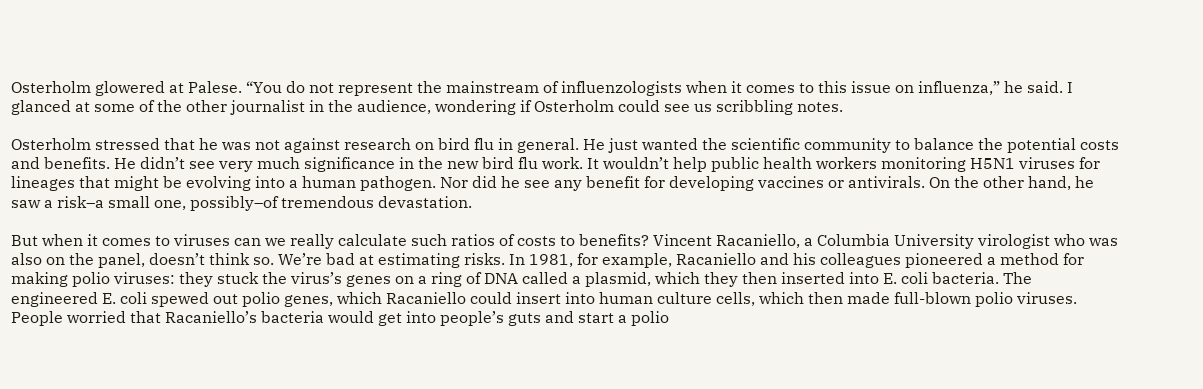Osterholm glowered at Palese. “You do not represent the mainstream of influenzologists when it comes to this issue on influenza,” he said. I glanced at some of the other journalist in the audience, wondering if Osterholm could see us scribbling notes.

Osterholm stressed that he was not against research on bird flu in general. He just wanted the scientific community to balance the potential costs and benefits. He didn’t see very much significance in the new bird flu work. It wouldn’t help public health workers monitoring H5N1 viruses for lineages that might be evolving into a human pathogen. Nor did he see any benefit for developing vaccines or antivirals. On the other hand, he saw a risk–a small one, possibly–of tremendous devastation.

But when it comes to viruses can we really calculate such ratios of costs to benefits? Vincent Racaniello, a Columbia University virologist who was also on the panel, doesn’t think so. We’re bad at estimating risks. In 1981, for example, Racaniello and his colleagues pioneered a method for making polio viruses: they stuck the virus’s genes on a ring of DNA called a plasmid, which they then inserted into E. coli bacteria. The engineered E. coli spewed out polio genes, which Racaniello could insert into human culture cells, which then made full-blown polio viruses. People worried that Racaniello’s bacteria would get into people’s guts and start a polio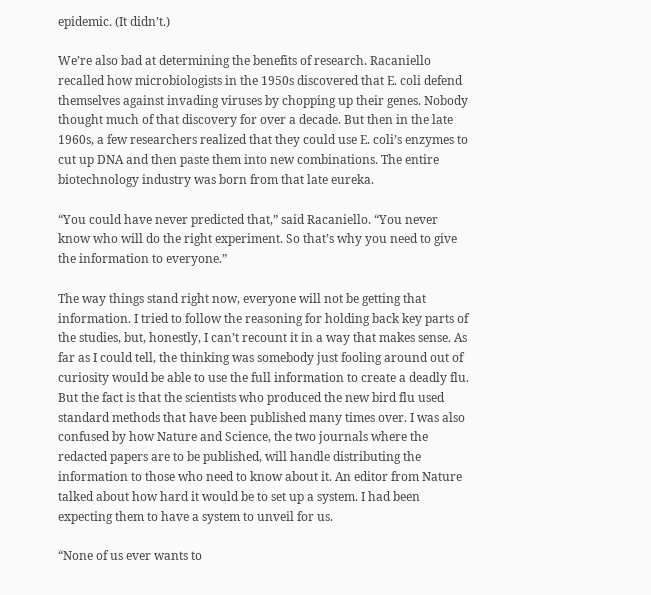epidemic. (It didn’t.)

We’re also bad at determining the benefits of research. Racaniello recalled how microbiologists in the 1950s discovered that E. coli defend themselves against invading viruses by chopping up their genes. Nobody thought much of that discovery for over a decade. But then in the late 1960s, a few researchers realized that they could use E. coli’s enzymes to cut up DNA and then paste them into new combinations. The entire biotechnology industry was born from that late eureka.

“You could have never predicted that,” said Racaniello. “You never know who will do the right experiment. So that’s why you need to give the information to everyone.”

The way things stand right now, everyone will not be getting that information. I tried to follow the reasoning for holding back key parts of the studies, but, honestly, I can’t recount it in a way that makes sense. As far as I could tell, the thinking was somebody just fooling around out of curiosity would be able to use the full information to create a deadly flu. But the fact is that the scientists who produced the new bird flu used standard methods that have been published many times over. I was also confused by how Nature and Science, the two journals where the redacted papers are to be published, will handle distributing the information to those who need to know about it. An editor from Nature talked about how hard it would be to set up a system. I had been expecting them to have a system to unveil for us.

“None of us ever wants to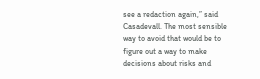see a redaction again,” said Casadevall. The most sensible way to avoid that would be to figure out a way to make decisions about risks and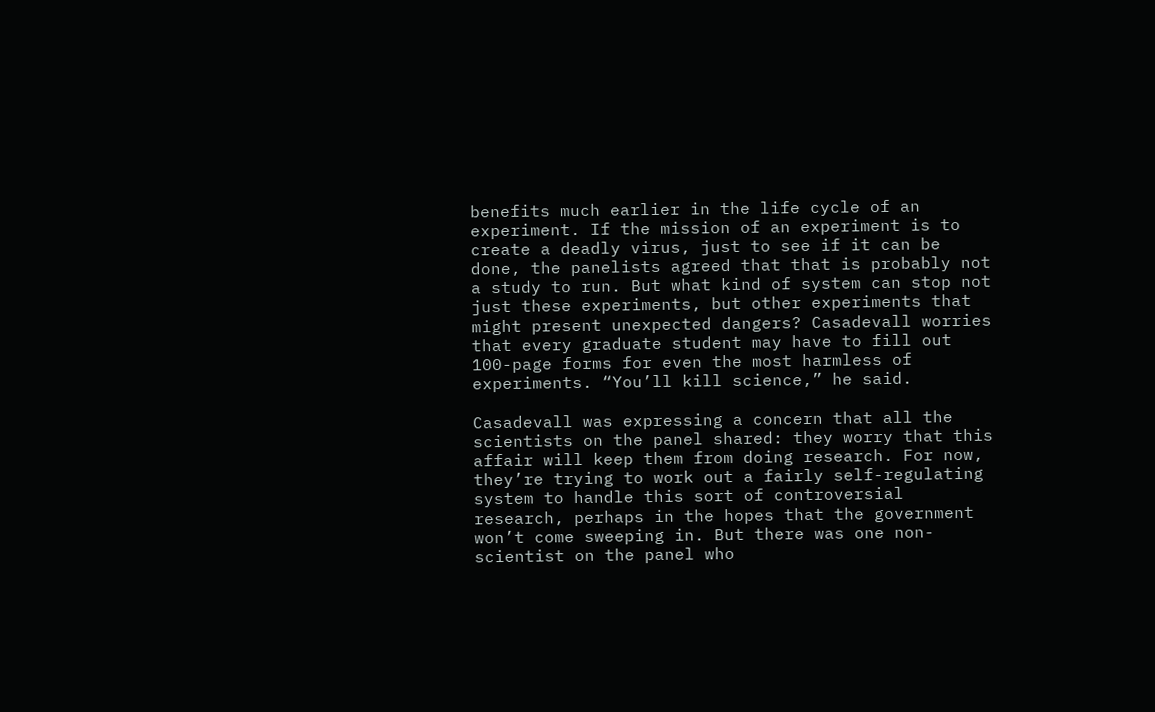benefits much earlier in the life cycle of an experiment. If the mission of an experiment is to create a deadly virus, just to see if it can be done, the panelists agreed that that is probably not a study to run. But what kind of system can stop not just these experiments, but other experiments that might present unexpected dangers? Casadevall worries that every graduate student may have to fill out 100-page forms for even the most harmless of experiments. “You’ll kill science,” he said.

Casadevall was expressing a concern that all the scientists on the panel shared: they worry that this affair will keep them from doing research. For now, they’re trying to work out a fairly self-regulating system to handle this sort of controversial research, perhaps in the hopes that the government won’t come sweeping in. But there was one non-scientist on the panel who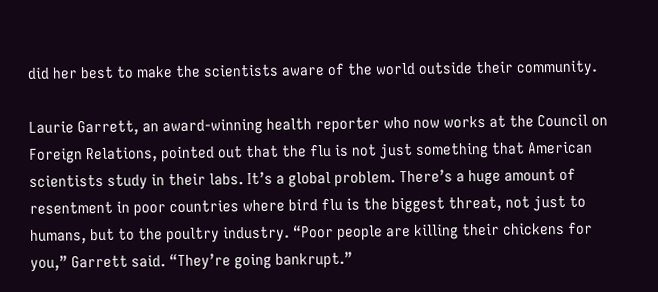did her best to make the scientists aware of the world outside their community.

Laurie Garrett, an award-winning health reporter who now works at the Council on Foreign Relations, pointed out that the flu is not just something that American scientists study in their labs. It’s a global problem. There’s a huge amount of resentment in poor countries where bird flu is the biggest threat, not just to humans, but to the poultry industry. “Poor people are killing their chickens for you,” Garrett said. “They’re going bankrupt.”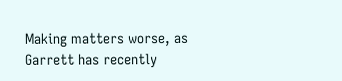Making matters worse, as Garrett has recently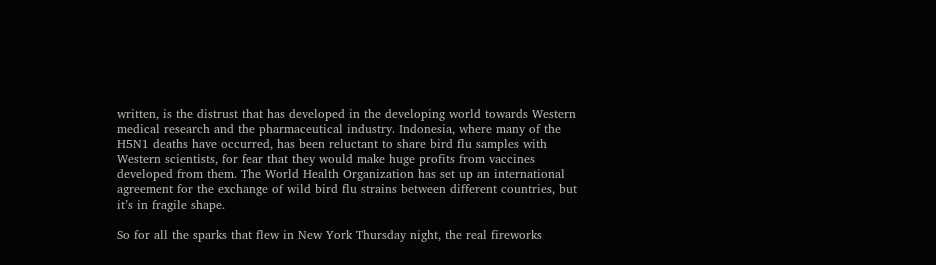written, is the distrust that has developed in the developing world towards Western medical research and the pharmaceutical industry. Indonesia, where many of the H5N1 deaths have occurred, has been reluctant to share bird flu samples with Western scientists, for fear that they would make huge profits from vaccines developed from them. The World Health Organization has set up an international agreement for the exchange of wild bird flu strains between different countries, but it’s in fragile shape.

So for all the sparks that flew in New York Thursday night, the real fireworks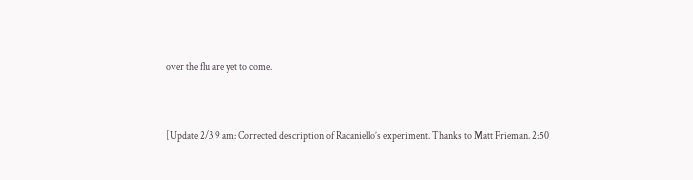over the flu are yet to come.


[Update 2/3 9 am: Corrected description of Racaniello’s experiment. Thanks to Matt Frieman. 2:50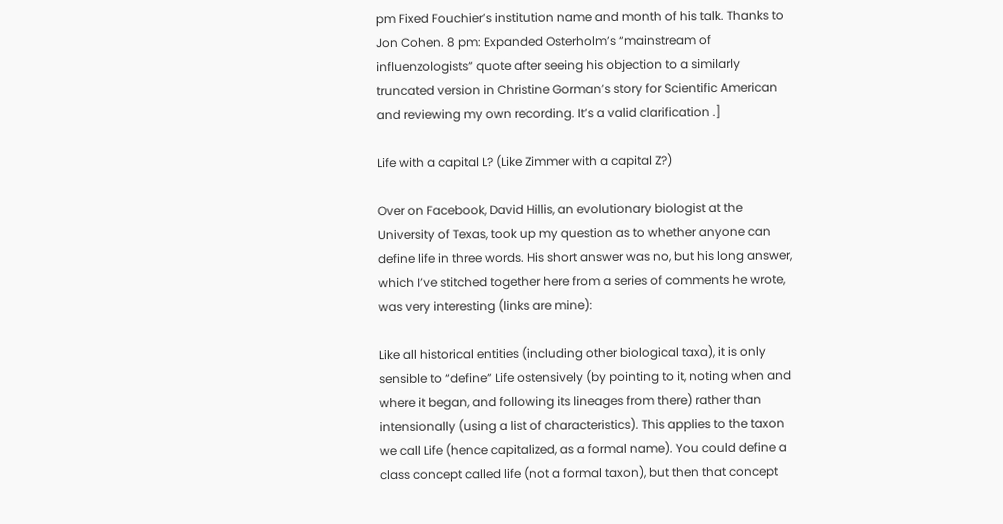pm Fixed Fouchier’s institution name and month of his talk. Thanks to Jon Cohen. 8 pm: Expanded Osterholm’s “mainstream of influenzologists” quote after seeing his objection to a similarly truncated version in Christine Gorman’s story for Scientific American and reviewing my own recording. It’s a valid clarification .]

Life with a capital L? (Like Zimmer with a capital Z?)

Over on Facebook, David Hillis, an evolutionary biologist at the University of Texas, took up my question as to whether anyone can define life in three words. His short answer was no, but his long answer, which I’ve stitched together here from a series of comments he wrote, was very interesting (links are mine):

Like all historical entities (including other biological taxa), it is only sensible to “define” Life ostensively (by pointing to it, noting when and where it began, and following its lineages from there) rather than intensionally (using a list of characteristics). This applies to the taxon we call Life (hence capitalized, as a formal name). You could define a class concept called life (not a formal taxon), but then that concept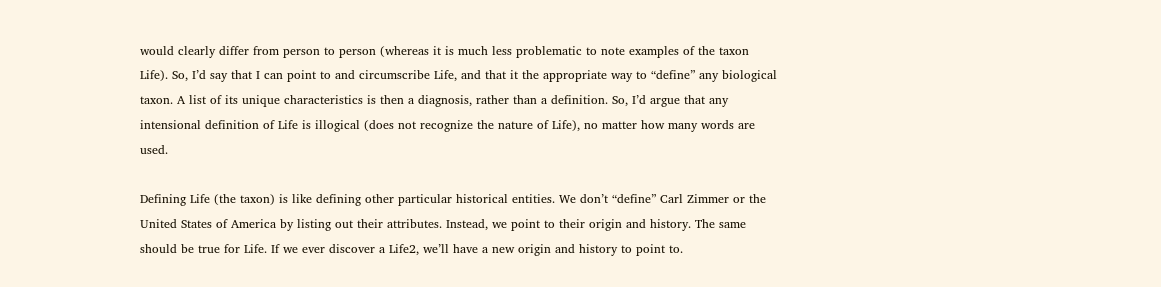would clearly differ from person to person (whereas it is much less problematic to note examples of the taxon Life). So, I’d say that I can point to and circumscribe Life, and that it the appropriate way to “define” any biological taxon. A list of its unique characteristics is then a diagnosis, rather than a definition. So, I’d argue that any intensional definition of Life is illogical (does not recognize the nature of Life), no matter how many words are used.

Defining Life (the taxon) is like defining other particular historical entities. We don’t “define” Carl Zimmer or the United States of America by listing out their attributes. Instead, we point to their origin and history. The same should be true for Life. If we ever discover a Life2, we’ll have a new origin and history to point to.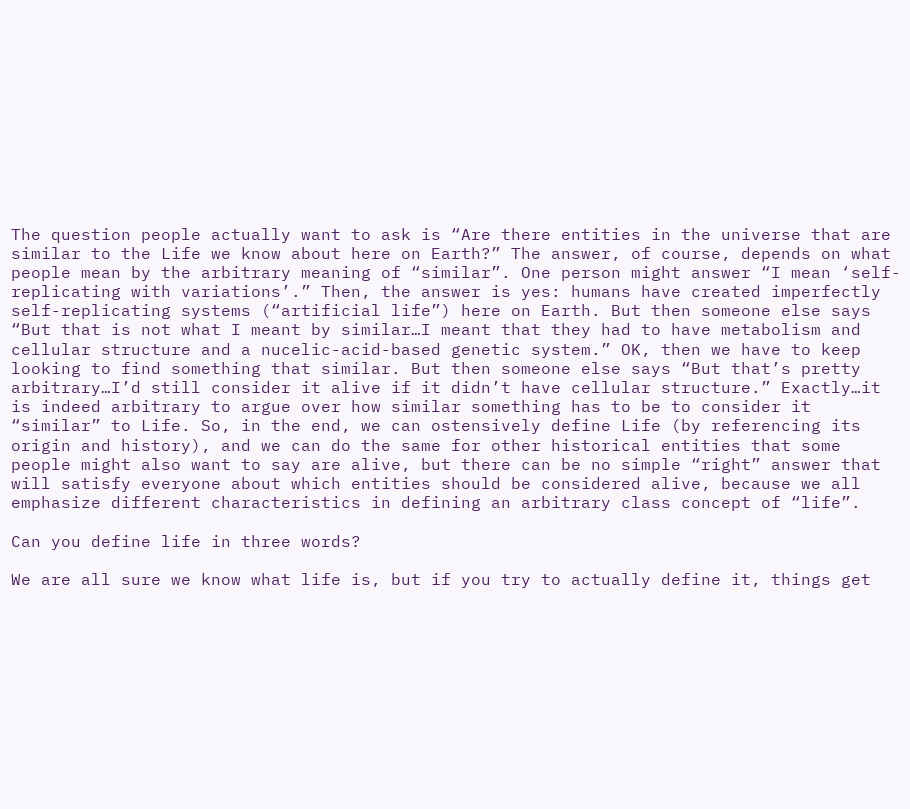The question people actually want to ask is “Are there entities in the universe that are similar to the Life we know about here on Earth?” The answer, of course, depends on what people mean by the arbitrary meaning of “similar”. One person might answer “I mean ‘self-replicating with variations’.” Then, the answer is yes: humans have created imperfectly self-replicating systems (“artificial life”) here on Earth. But then someone else says “But that is not what I meant by similar…I meant that they had to have metabolism and cellular structure and a nucelic-acid-based genetic system.” OK, then we have to keep looking to find something that similar. But then someone else says “But that’s pretty arbitrary…I’d still consider it alive if it didn’t have cellular structure.” Exactly…it is indeed arbitrary to argue over how similar something has to be to consider it “similar” to Life. So, in the end, we can ostensively define Life (by referencing its origin and history), and we can do the same for other historical entities that some people might also want to say are alive, but there can be no simple “right” answer that will satisfy everyone about which entities should be considered alive, because we all emphasize different characteristics in defining an arbitrary class concept of “life”.

Can you define life in three words?

We are all sure we know what life is, but if you try to actually define it, things get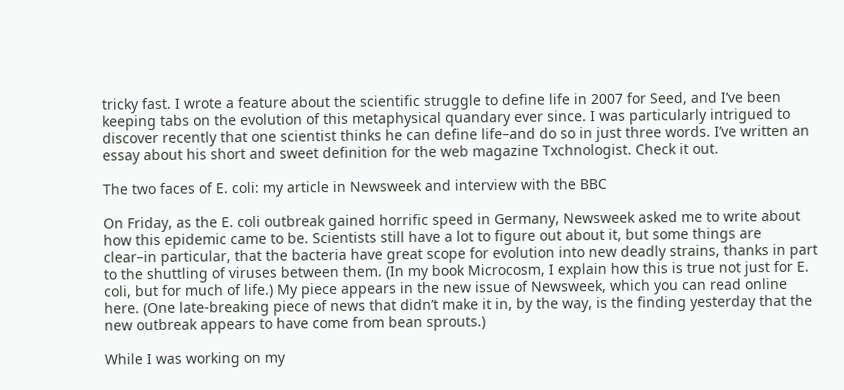tricky fast. I wrote a feature about the scientific struggle to define life in 2007 for Seed, and I’ve been keeping tabs on the evolution of this metaphysical quandary ever since. I was particularly intrigued to discover recently that one scientist thinks he can define life–and do so in just three words. I’ve written an essay about his short and sweet definition for the web magazine Txchnologist. Check it out.

The two faces of E. coli: my article in Newsweek and interview with the BBC

On Friday, as the E. coli outbreak gained horrific speed in Germany, Newsweek asked me to write about how this epidemic came to be. Scientists still have a lot to figure out about it, but some things are clear–in particular, that the bacteria have great scope for evolution into new deadly strains, thanks in part to the shuttling of viruses between them. (In my book Microcosm, I explain how this is true not just for E. coli, but for much of life.) My piece appears in the new issue of Newsweek, which you can read online here. (One late-breaking piece of news that didn’t make it in, by the way, is the finding yesterday that the new outbreak appears to have come from bean sprouts.)

While I was working on my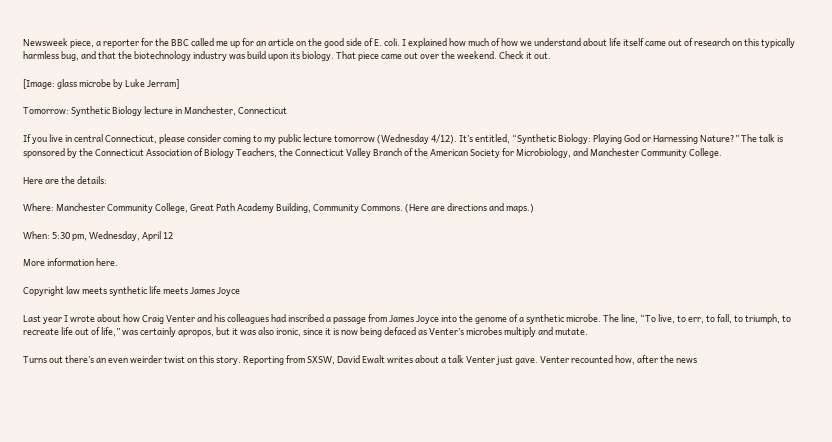Newsweek piece, a reporter for the BBC called me up for an article on the good side of E. coli. I explained how much of how we understand about life itself came out of research on this typically harmless bug, and that the biotechnology industry was build upon its biology. That piece came out over the weekend. Check it out.

[Image: glass microbe by Luke Jerram]

Tomorrow: Synthetic Biology lecture in Manchester, Connecticut

If you live in central Connecticut, please consider coming to my public lecture tomorrow (Wednesday 4/12). It’s entitled, “Synthetic Biology: Playing God or Harnessing Nature?” The talk is sponsored by the Connecticut Association of Biology Teachers, the Connecticut Valley Branch of the American Society for Microbiology, and Manchester Community College.

Here are the details:

Where: Manchester Community College, Great Path Academy Building, Community Commons. (Here are directions and maps.)

When: 5:30 pm, Wednesday, April 12

More information here.

Copyright law meets synthetic life meets James Joyce

Last year I wrote about how Craig Venter and his colleagues had inscribed a passage from James Joyce into the genome of a synthetic microbe. The line, “To live, to err, to fall, to triumph, to recreate life out of life,” was certainly apropos, but it was also ironic, since it is now being defaced as Venter’s microbes multiply and mutate.

Turns out there’s an even weirder twist on this story. Reporting from SXSW, David Ewalt writes about a talk Venter just gave. Venter recounted how, after the news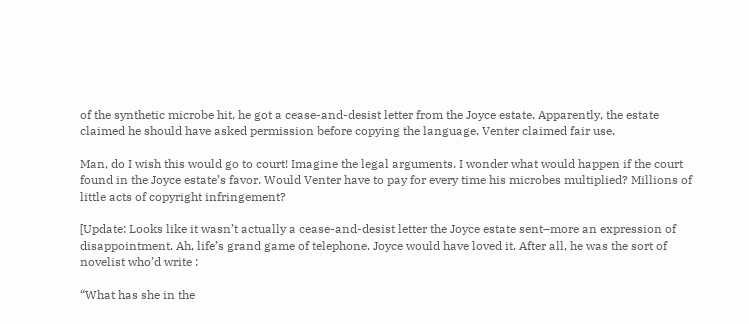of the synthetic microbe hit, he got a cease-and-desist letter from the Joyce estate. Apparently, the estate claimed he should have asked permission before copying the language. Venter claimed fair use.

Man, do I wish this would go to court! Imagine the legal arguments. I wonder what would happen if the court found in the Joyce estate’s favor. Would Venter have to pay for every time his microbes multiplied? Millions of little acts of copyright infringement?

[Update: Looks like it wasn’t actually a cease-and-desist letter the Joyce estate sent–more an expression of disappointment. Ah, life’s grand game of telephone. Joyce would have loved it. After all, he was the sort of novelist who’d write :

“What has she in the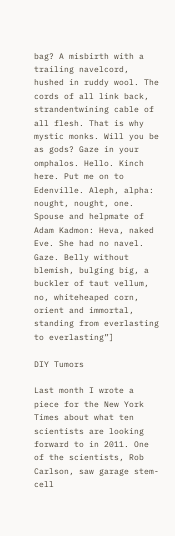bag? A misbirth with a trailing navelcord, hushed in ruddy wool. The cords of all link back, strandentwining cable of all flesh. That is why mystic monks. Will you be as gods? Gaze in your omphalos. Hello. Kinch here. Put me on to Edenville. Aleph, alpha: nought, nought, one. Spouse and helpmate of Adam Kadmon: Heva, naked Eve. She had no navel. Gaze. Belly without blemish, bulging big, a buckler of taut vellum, no, whiteheaped corn, orient and immortal, standing from everlasting to everlasting”]

DIY Tumors

Last month I wrote a piece for the New York Times about what ten scientists are looking forward to in 2011. One of the scientists, Rob Carlson, saw garage stem-cell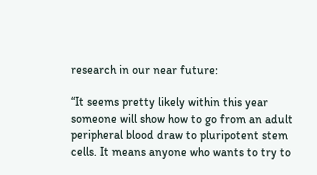research in our near future:

“It seems pretty likely within this year someone will show how to go from an adult peripheral blood draw to pluripotent stem cells. It means anyone who wants to try to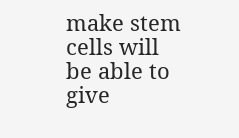make stem cells will be able to give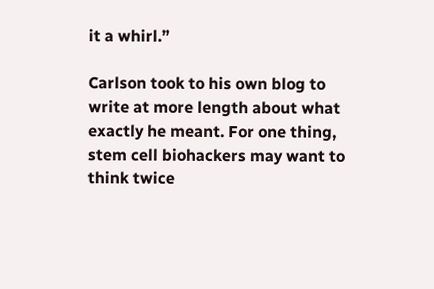it a whirl.”

Carlson took to his own blog to write at more length about what exactly he meant. For one thing, stem cell biohackers may want to think twice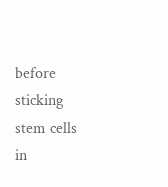before sticking stem cells in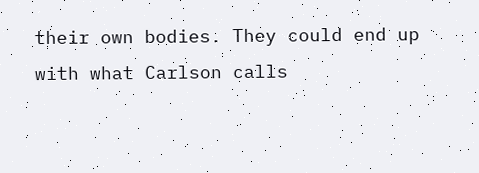their own bodies. They could end up with what Carlson calls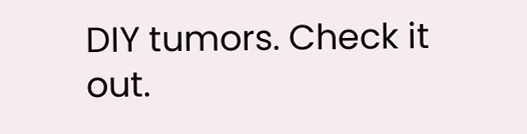DIY tumors. Check it out.